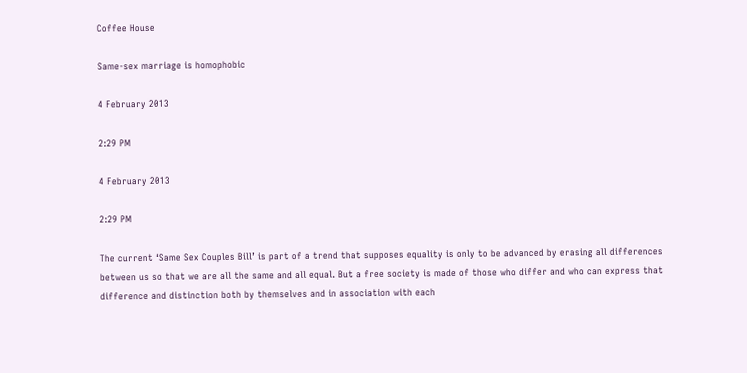Coffee House

Same-sex marriage is homophobic

4 February 2013

2:29 PM

4 February 2013

2:29 PM

The current ‘Same Sex Couples Bill’ is part of a trend that supposes equality is only to be advanced by erasing all differences between us so that we are all the same and all equal. But a free society is made of those who differ and who can express that difference and distinction both by themselves and in association with each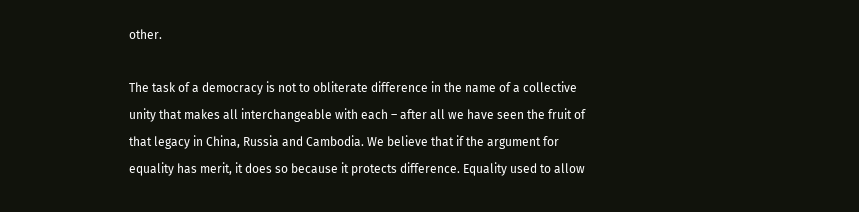other.

The task of a democracy is not to obliterate difference in the name of a collective unity that makes all interchangeable with each – after all we have seen the fruit of that legacy in China, Russia and Cambodia. We believe that if the argument for equality has merit, it does so because it protects difference. Equality used to allow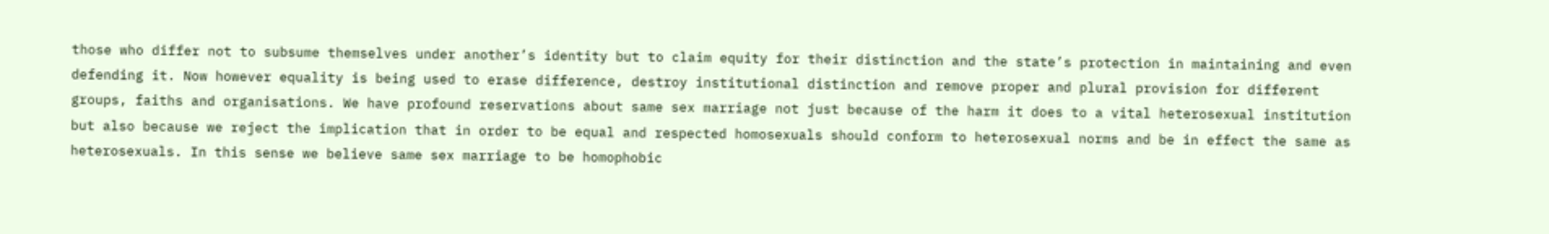those who differ not to subsume themselves under another’s identity but to claim equity for their distinction and the state’s protection in maintaining and even defending it. Now however equality is being used to erase difference, destroy institutional distinction and remove proper and plural provision for different groups, faiths and organisations. We have profound reservations about same sex marriage not just because of the harm it does to a vital heterosexual institution but also because we reject the implication that in order to be equal and respected homosexuals should conform to heterosexual norms and be in effect the same as heterosexuals. In this sense we believe same sex marriage to be homophobic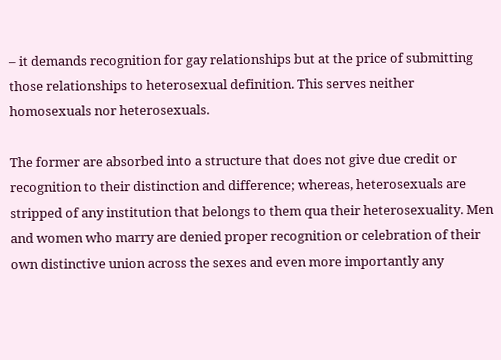– it demands recognition for gay relationships but at the price of submitting those relationships to heterosexual definition. This serves neither homosexuals nor heterosexuals.

The former are absorbed into a structure that does not give due credit or recognition to their distinction and difference; whereas, heterosexuals are stripped of any institution that belongs to them qua their heterosexuality. Men and women who marry are denied proper recognition or celebration of their own distinctive union across the sexes and even more importantly any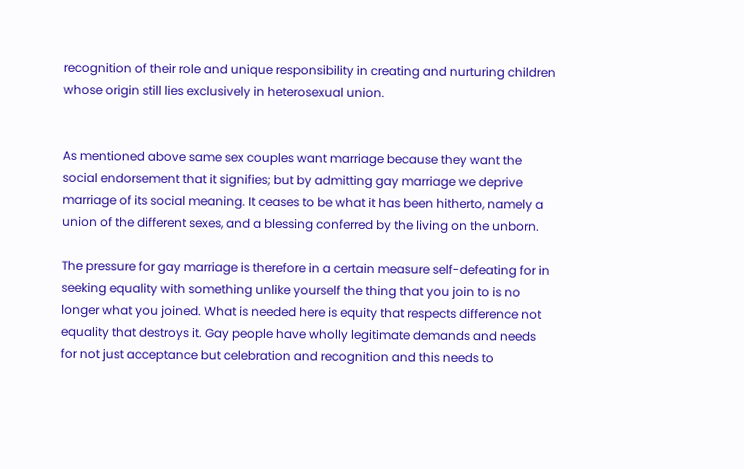recognition of their role and unique responsibility in creating and nurturing children whose origin still lies exclusively in heterosexual union.


As mentioned above same sex couples want marriage because they want the social endorsement that it signifies; but by admitting gay marriage we deprive marriage of its social meaning. It ceases to be what it has been hitherto, namely a union of the different sexes, and a blessing conferred by the living on the unborn.

The pressure for gay marriage is therefore in a certain measure self-defeating for in seeking equality with something unlike yourself the thing that you join to is no longer what you joined. What is needed here is equity that respects difference not equality that destroys it. Gay people have wholly legitimate demands and needs for not just acceptance but celebration and recognition and this needs to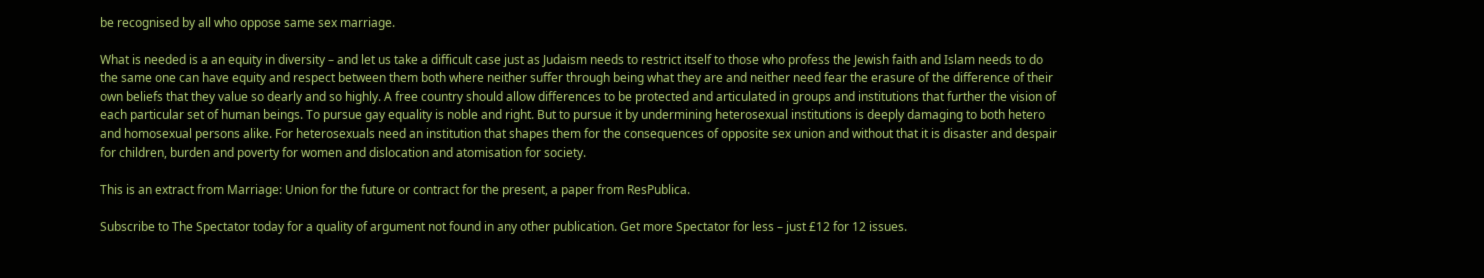be recognised by all who oppose same sex marriage.

What is needed is a an equity in diversity – and let us take a difficult case just as Judaism needs to restrict itself to those who profess the Jewish faith and Islam needs to do the same one can have equity and respect between them both where neither suffer through being what they are and neither need fear the erasure of the difference of their own beliefs that they value so dearly and so highly. A free country should allow differences to be protected and articulated in groups and institutions that further the vision of each particular set of human beings. To pursue gay equality is noble and right. But to pursue it by undermining heterosexual institutions is deeply damaging to both hetero and homosexual persons alike. For heterosexuals need an institution that shapes them for the consequences of opposite sex union and without that it is disaster and despair for children, burden and poverty for women and dislocation and atomisation for society.

This is an extract from Marriage: Union for the future or contract for the present, a paper from ResPublica.

Subscribe to The Spectator today for a quality of argument not found in any other publication. Get more Spectator for less – just £12 for 12 issues.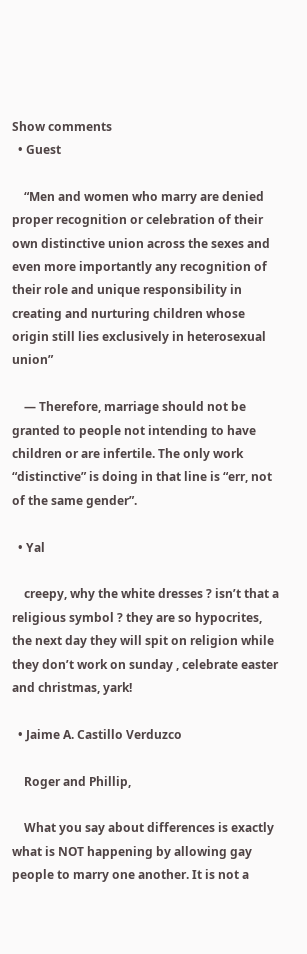Show comments
  • Guest

    “Men and women who marry are denied proper recognition or celebration of their own distinctive union across the sexes and even more importantly any recognition of their role and unique responsibility in creating and nurturing children whose origin still lies exclusively in heterosexual union”

    — Therefore, marriage should not be granted to people not intending to have children or are infertile. The only work “distinctive” is doing in that line is “err, not of the same gender”.

  • Yal

    creepy, why the white dresses ? isn’t that a religious symbol ? they are so hypocrites, the next day they will spit on religion while they don’t work on sunday , celebrate easter and christmas, yark!

  • Jaime A. Castillo Verduzco

    Roger and Phillip,

    What you say about differences is exactly what is NOT happening by allowing gay people to marry one another. It is not a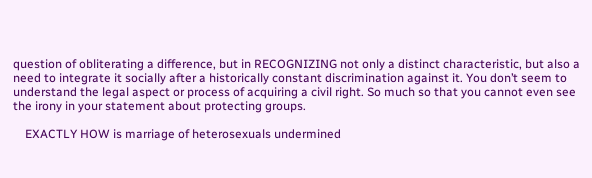question of obliterating a difference, but in RECOGNIZING not only a distinct characteristic, but also a need to integrate it socially after a historically constant discrimination against it. You don’t seem to understand the legal aspect or process of acquiring a civil right. So much so that you cannot even see the irony in your statement about protecting groups.

    EXACTLY HOW is marriage of heterosexuals undermined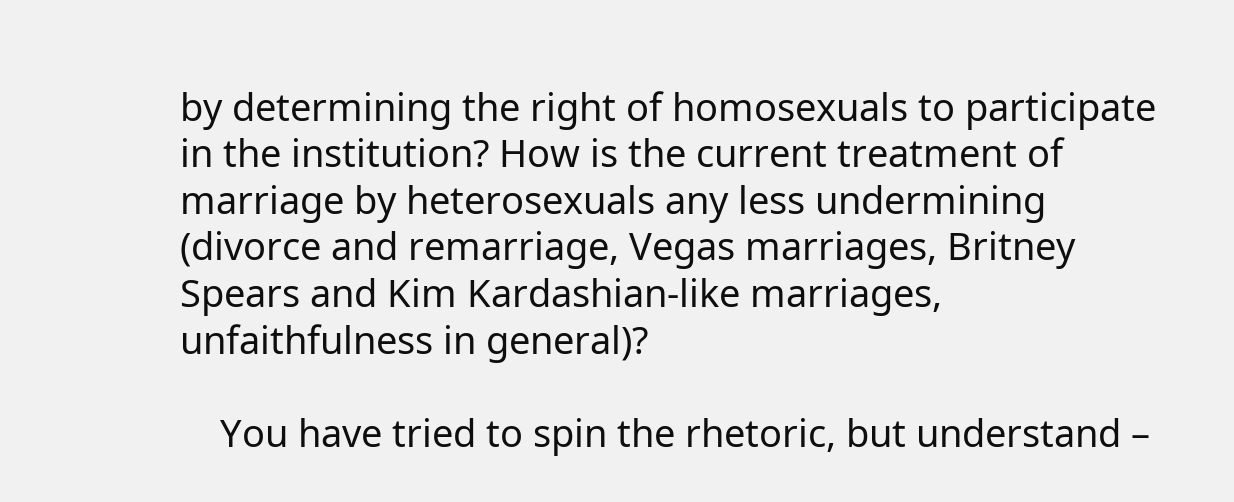by determining the right of homosexuals to participate in the institution? How is the current treatment of marriage by heterosexuals any less undermining (divorce and remarriage, Vegas marriages, Britney Spears and Kim Kardashian-like marriages, unfaithfulness in general)?

    You have tried to spin the rhetoric, but understand –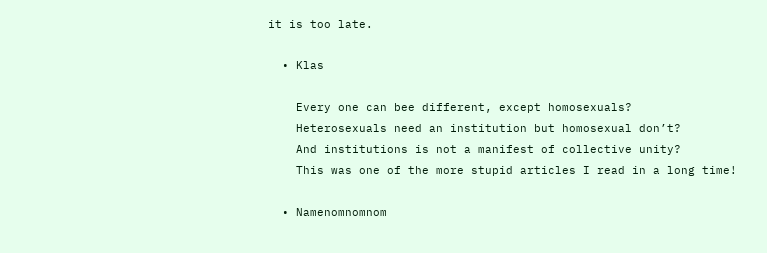it is too late.

  • Klas

    Every one can bee different, except homosexuals?
    Heterosexuals need an institution but homosexual don’t?
    And institutions is not a manifest of collective unity?
    This was one of the more stupid articles I read in a long time!

  • Namenomnomnom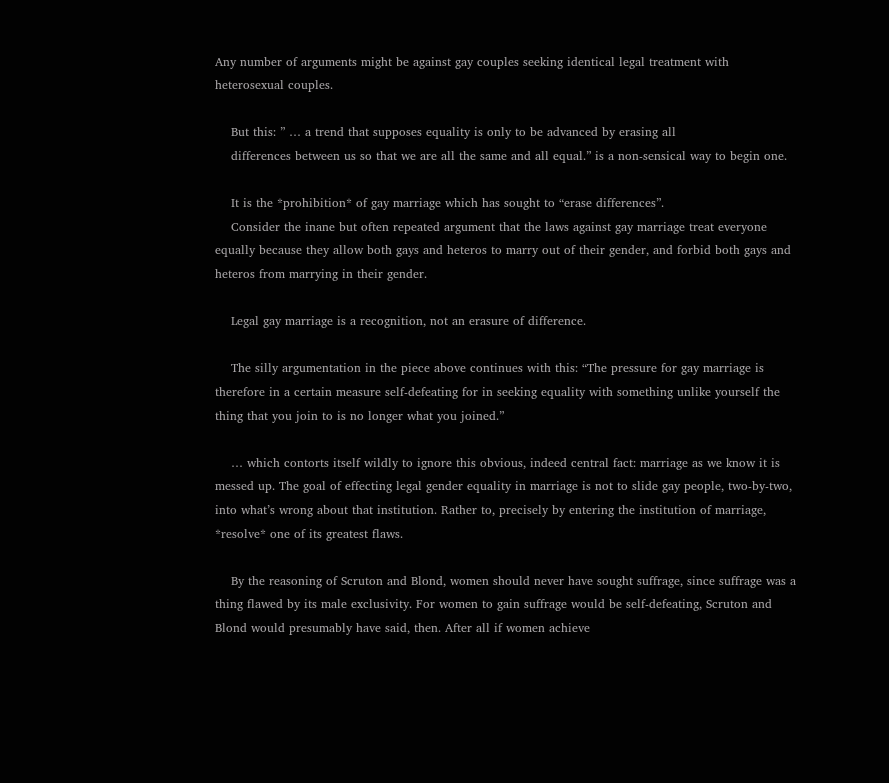Any number of arguments might be against gay couples seeking identical legal treatment with heterosexual couples.

    But this: ” … a trend that supposes equality is only to be advanced by erasing all
    differences between us so that we are all the same and all equal.” is a non-sensical way to begin one.

    It is the *prohibition* of gay marriage which has sought to “erase differences”.
    Consider the inane but often repeated argument that the laws against gay marriage treat everyone equally because they allow both gays and heteros to marry out of their gender, and forbid both gays and heteros from marrying in their gender.

    Legal gay marriage is a recognition, not an erasure of difference.

    The silly argumentation in the piece above continues with this: “The pressure for gay marriage is therefore in a certain measure self-defeating for in seeking equality with something unlike yourself the thing that you join to is no longer what you joined.”

    … which contorts itself wildly to ignore this obvious, indeed central fact: marriage as we know it is messed up. The goal of effecting legal gender equality in marriage is not to slide gay people, two-by-two, into what’s wrong about that institution. Rather to, precisely by entering the institution of marriage, *resolve* one of its greatest flaws.

    By the reasoning of Scruton and Blond, women should never have sought suffrage, since suffrage was a thing flawed by its male exclusivity. For women to gain suffrage would be self-defeating, Scruton and Blond would presumably have said, then. After all if women achieve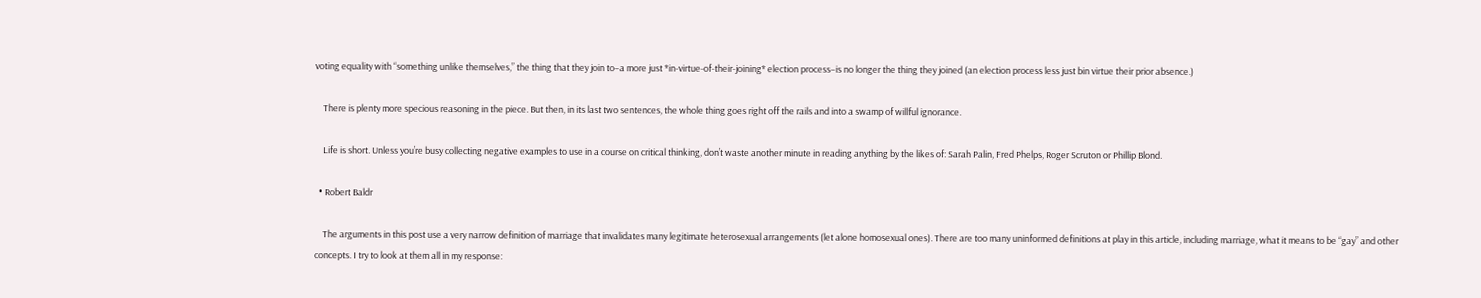voting equality with “something unlike themselves,” the thing that they join to–a more just *in-virtue-of-their-joining* election process–is no longer the thing they joined (an election process less just bin virtue their prior absence.)

    There is plenty more specious reasoning in the piece. But then, in its last two sentences, the whole thing goes right off the rails and into a swamp of willful ignorance.

    Life is short. Unless you’re busy collecting negative examples to use in a course on critical thinking, don’t waste another minute in reading anything by the likes of: Sarah Palin, Fred Phelps, Roger Scruton or Phillip Blond.

  • Robert Baldr

    The arguments in this post use a very narrow definition of marriage that invalidates many legitimate heterosexual arrangements (let alone homosexual ones). There are too many uninformed definitions at play in this article, including marriage, what it means to be “gay” and other concepts. I try to look at them all in my response: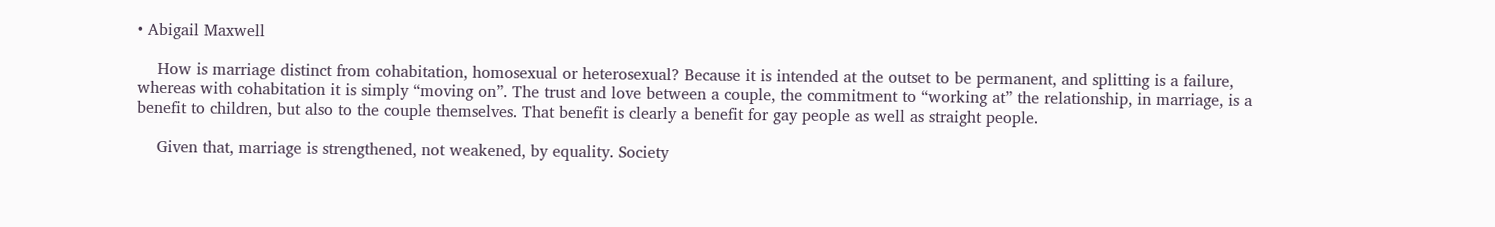• Abigail Maxwell

    How is marriage distinct from cohabitation, homosexual or heterosexual? Because it is intended at the outset to be permanent, and splitting is a failure, whereas with cohabitation it is simply “moving on”. The trust and love between a couple, the commitment to “working at” the relationship, in marriage, is a benefit to children, but also to the couple themselves. That benefit is clearly a benefit for gay people as well as straight people.

    Given that, marriage is strengthened, not weakened, by equality. Society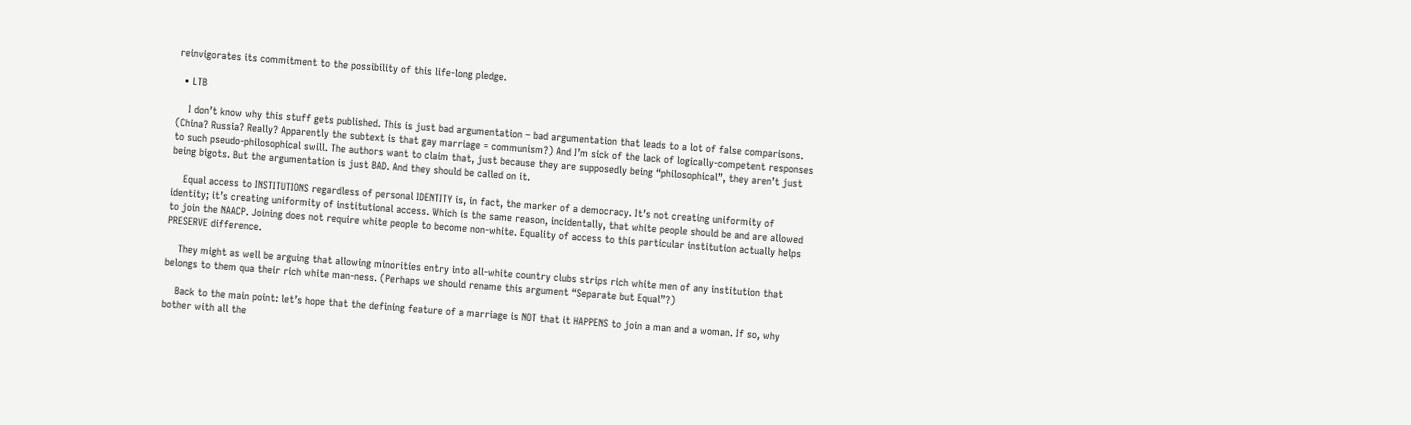reinvigorates its commitment to the possibility of this life-long pledge.

  • LTB

    I don’t know why this stuff gets published. This is just bad argumentation – bad argumentation that leads to a lot of false comparisons. (China? Russia? Really? Apparently the subtext is that gay marriage = communism?) And I’m sick of the lack of logically-competent responses to such pseudo-philosophical swill. The authors want to claim that, just because they are supposedly being “philosophical”, they aren’t just being bigots. But the argumentation is just BAD. And they should be called on it.

    Equal access to INSTITUTIONS regardless of personal IDENTITY is, in fact, the marker of a democracy. It’s not creating uniformity of identity; it’s creating uniformity of institutional access. Which is the same reason, incidentally, that white people should be and are allowed to join the NAACP. Joining does not require white people to become non-white. Equality of access to this particular institution actually helps PRESERVE difference.

    They might as well be arguing that allowing minorities entry into all-white country clubs strips rich white men of any institution that belongs to them qua their rich white man-ness. (Perhaps we should rename this argument “Separate but Equal”?)

    Back to the main point: let’s hope that the defining feature of a marriage is NOT that it HAPPENS to join a man and a woman. If so, why bother with all the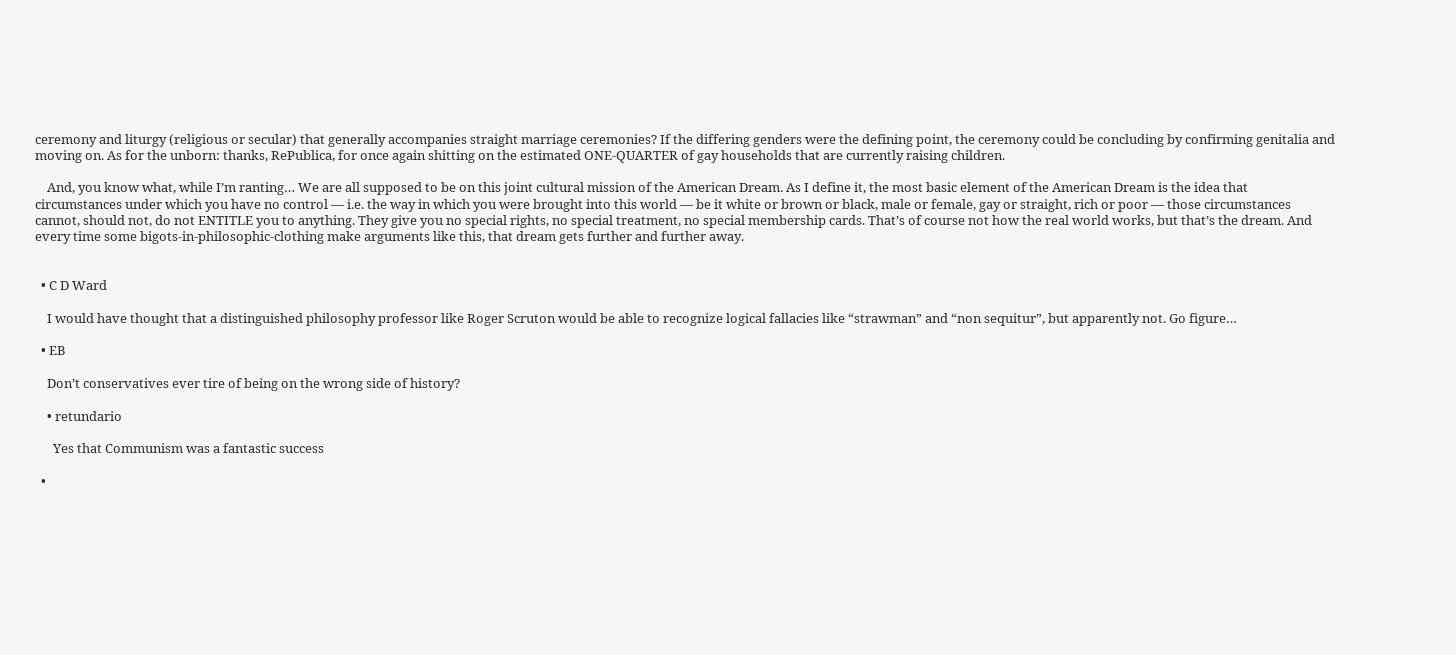ceremony and liturgy (religious or secular) that generally accompanies straight marriage ceremonies? If the differing genders were the defining point, the ceremony could be concluding by confirming genitalia and moving on. As for the unborn: thanks, RePublica, for once again shitting on the estimated ONE-QUARTER of gay households that are currently raising children.

    And, you know what, while I’m ranting… We are all supposed to be on this joint cultural mission of the American Dream. As I define it, the most basic element of the American Dream is the idea that circumstances under which you have no control — i.e. the way in which you were brought into this world — be it white or brown or black, male or female, gay or straight, rich or poor — those circumstances cannot, should not, do not ENTITLE you to anything. They give you no special rights, no special treatment, no special membership cards. That’s of course not how the real world works, but that’s the dream. And every time some bigots-in-philosophic-clothing make arguments like this, that dream gets further and further away.


  • C D Ward

    I would have thought that a distinguished philosophy professor like Roger Scruton would be able to recognize logical fallacies like “strawman” and “non sequitur”, but apparently not. Go figure…

  • EB

    Don’t conservatives ever tire of being on the wrong side of history?

    • retundario

      Yes that Communism was a fantastic success

  •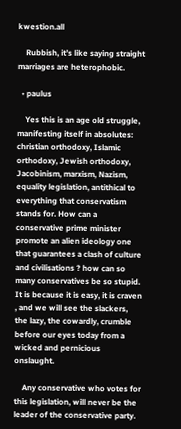kwestion.all

    Rubbish, it’s like saying straight marriages are heterophobic.

  • paulus

    Yes this is an age old struggle, manifesting itself in absolutes: christian orthodoxy, Islamic orthodoxy, Jewish orthodoxy, Jacobinism, marxism, Nazism, equality legislation, antithical to everything that conservatism stands for. How can a conservative prime minister promote an alien ideology one that guarantees a clash of culture and civilisations ? how can so many conservatives be so stupid. It is because it is easy, it is craven , and we will see the slackers, the lazy, the cowardly, crumble before our eyes today from a wicked and pernicious onslaught.

    Any conservative who votes for this legislation, will never be the leader of the conservative party.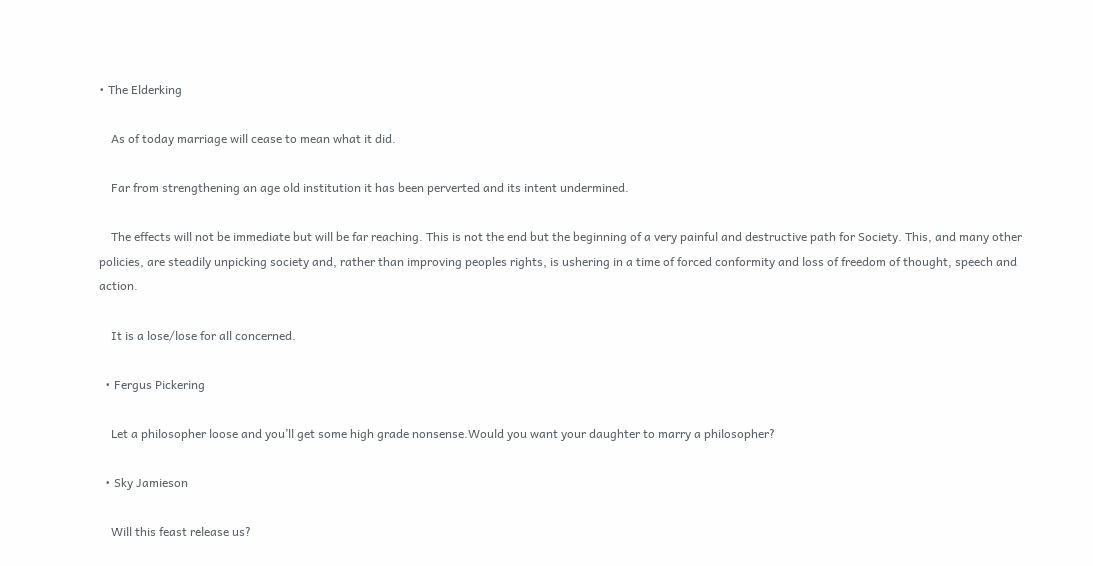• The Elderking

    As of today marriage will cease to mean what it did.

    Far from strengthening an age old institution it has been perverted and its intent undermined.

    The effects will not be immediate but will be far reaching. This is not the end but the beginning of a very painful and destructive path for Society. This, and many other policies, are steadily unpicking society and, rather than improving peoples rights, is ushering in a time of forced conformity and loss of freedom of thought, speech and action.

    It is a lose/lose for all concerned.

  • Fergus Pickering

    Let a philosopher loose and you’ll get some high grade nonsense.Would you want your daughter to marry a philosopher?

  • Sky Jamieson

    Will this feast release us?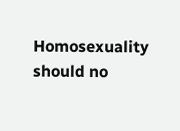Homosexuality should no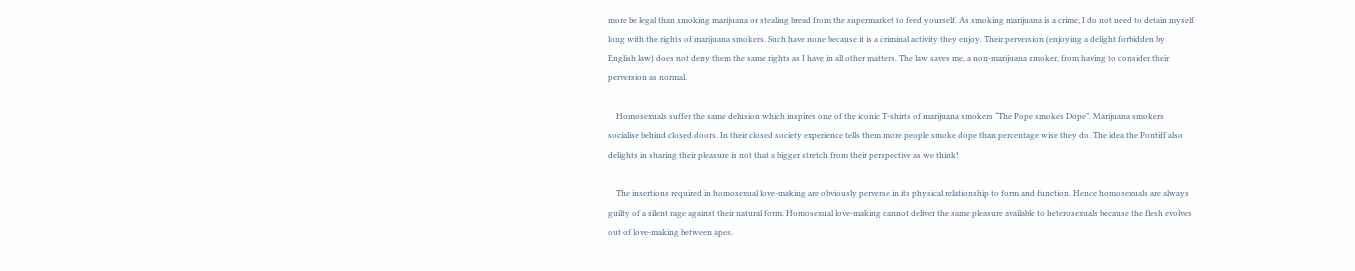more be legal than smoking marijuana or stealing bread from the supermarket to feed yourself. As smoking marijuana is a crime, I do not need to detain myself long with the rights of marijuana smokers. Such have none because it is a criminal activity they enjoy. Their perversion (enjoying a delight forbidden by English law) does not deny them the same rights as I have in all other matters. The law saves me, a non-marijuana smoker, from having to consider their perversion as normal.

    Homosexuals suffer the same delusion which inspires one of the iconic T-shirts of marijuana smokers “The Pope smokes Dope”. Marijuana smokers socialise behind closed doors. In their closed society experience tells them more people smoke dope than percentage wise they do. The idea the Pontiff also delights in sharing their pleasure is not that a bigger stretch from their perspective as we think!

    The insertions required in homosexual love-making are obviously perverse in its physical relationship to form and function. Hence homosexuals are always guilty of a silent rage against their natural form. Homosexual love-making cannot deliver the same pleasure available to heterosexuals because the flesh evolves out of love-making between apes.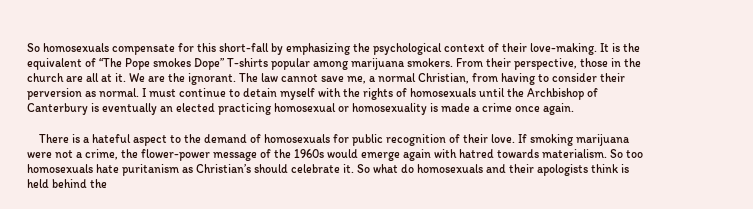So homosexuals compensate for this short-fall by emphasizing the psychological context of their love-making. It is the equivalent of “The Pope smokes Dope” T-shirts popular among marijuana smokers. From their perspective, those in the church are all at it. We are the ignorant. The law cannot save me, a normal Christian, from having to consider their perversion as normal. I must continue to detain myself with the rights of homosexuals until the Archbishop of Canterbury is eventually an elected practicing homosexual or homosexuality is made a crime once again.

    There is a hateful aspect to the demand of homosexuals for public recognition of their love. If smoking marijuana were not a crime, the flower-power message of the 1960s would emerge again with hatred towards materialism. So too homosexuals hate puritanism as Christian’s should celebrate it. So what do homosexuals and their apologists think is held behind the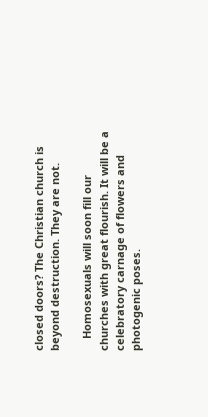closed doors? The Christian church is beyond destruction. They are not.

    Homosexuals will soon fill our churches with great flourish. It will be a celebratory carnage of flowers and photogenic poses.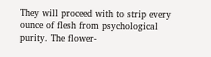They will proceed with to strip every ounce of flesh from psychological purity. The flower-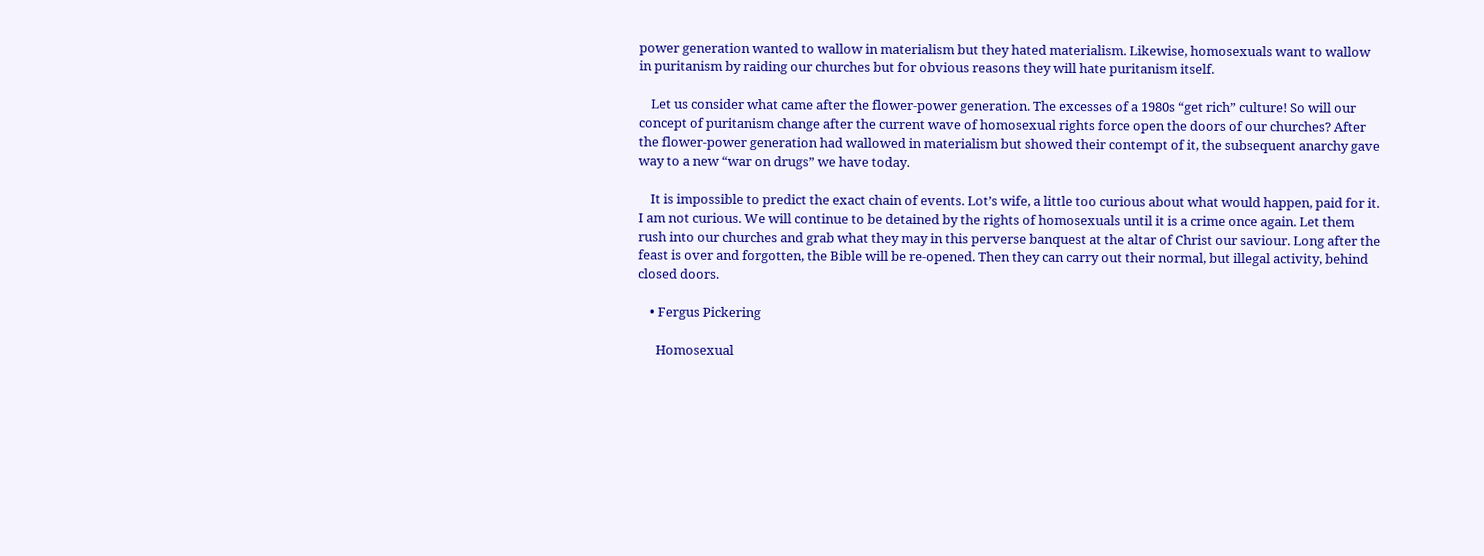power generation wanted to wallow in materialism but they hated materialism. Likewise, homosexuals want to wallow in puritanism by raiding our churches but for obvious reasons they will hate puritanism itself.

    Let us consider what came after the flower-power generation. The excesses of a 1980s “get rich” culture! So will our concept of puritanism change after the current wave of homosexual rights force open the doors of our churches? After the flower-power generation had wallowed in materialism but showed their contempt of it, the subsequent anarchy gave way to a new “war on drugs” we have today.

    It is impossible to predict the exact chain of events. Lot’s wife, a little too curious about what would happen, paid for it. I am not curious. We will continue to be detained by the rights of homosexuals until it is a crime once again. Let them rush into our churches and grab what they may in this perverse banquest at the altar of Christ our saviour. Long after the feast is over and forgotten, the Bible will be re-opened. Then they can carry out their normal, but illegal activity, behind closed doors.

    • Fergus Pickering

      Homosexual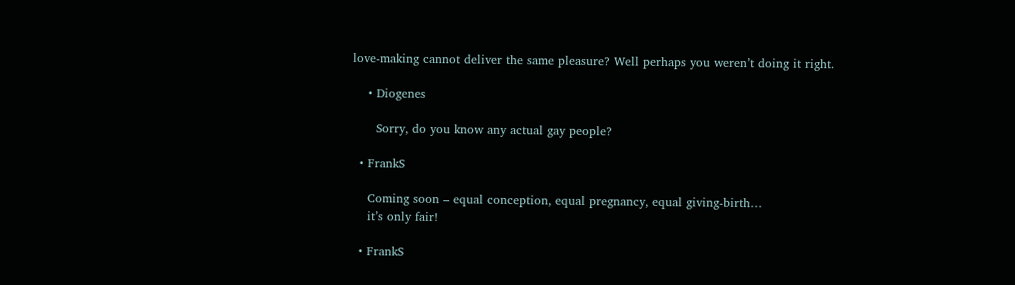love-making cannot deliver the same pleasure? Well perhaps you weren’t doing it right.

    • Diogenes

      Sorry, do you know any actual gay people?

  • FrankS

    Coming soon – equal conception, equal pregnancy, equal giving-birth…
    it’s only fair!

  • FrankS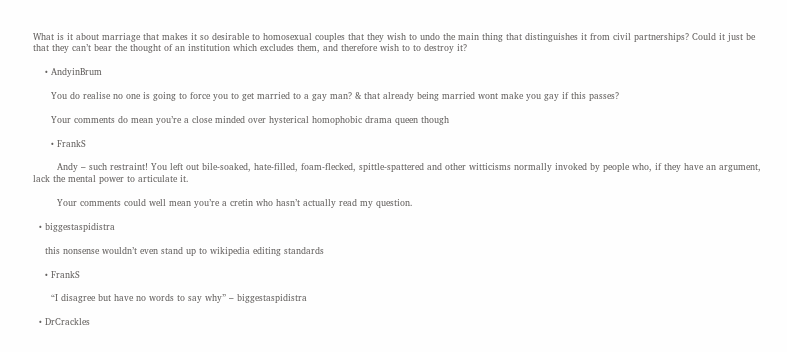What is it about marriage that makes it so desirable to homosexual couples that they wish to undo the main thing that distinguishes it from civil partnerships? Could it just be that they can’t bear the thought of an institution which excludes them, and therefore wish to to destroy it?

    • AndyinBrum

      You do realise no one is going to force you to get married to a gay man? & that already being married wont make you gay if this passes?

      Your comments do mean you’re a close minded over hysterical homophobic drama queen though

      • FrankS

        Andy – such restraint! You left out bile-soaked, hate-filled, foam-flecked, spittle-spattered and other witticisms normally invoked by people who, if they have an argument, lack the mental power to articulate it.

        Your comments could well mean you’re a cretin who hasn’t actually read my question.

  • biggestaspidistra

    this nonsense wouldn’t even stand up to wikipedia editing standards

    • FrankS

      “I disagree but have no words to say why” – biggestaspidistra

  • DrCrackles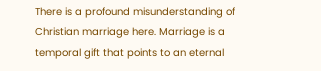There is a profound misunderstanding of Christian marriage here. Marriage is a temporal gift that points to an eternal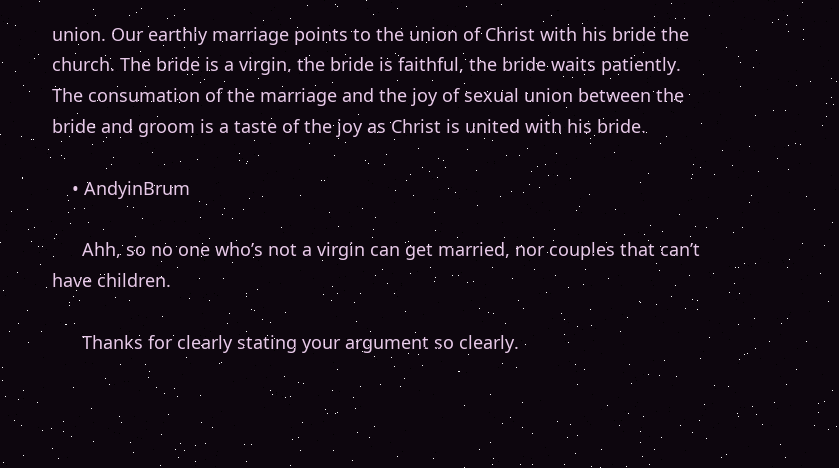union. Our earthly marriage points to the union of Christ with his bride the church. The bride is a virgin, the bride is faithful, the bride waits patiently. The consumation of the marriage and the joy of sexual union between the bride and groom is a taste of the joy as Christ is united with his bride.

    • AndyinBrum

      Ahh, so no one who’s not a virgin can get married, nor couples that can’t have children.

      Thanks for clearly stating your argument so clearly.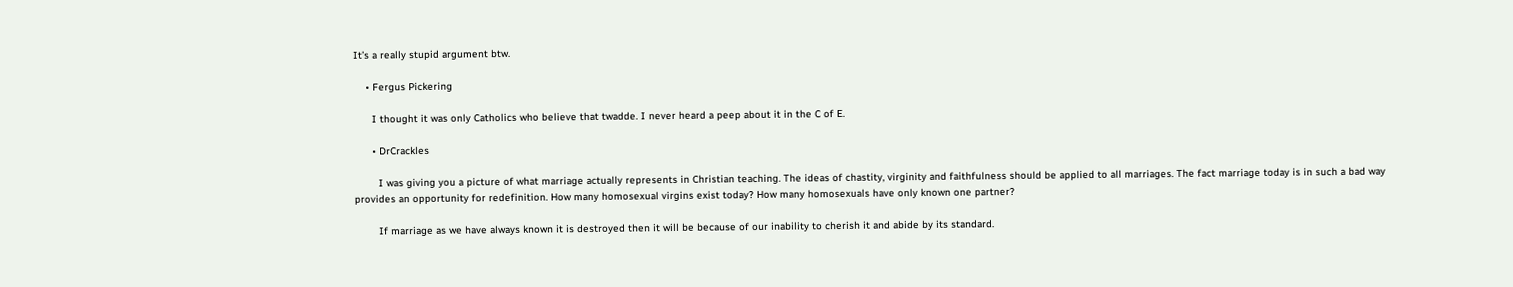It’s a really stupid argument btw.

    • Fergus Pickering

      I thought it was only Catholics who believe that twadde. I never heard a peep about it in the C of E.

      • DrCrackles

        I was giving you a picture of what marriage actually represents in Christian teaching. The ideas of chastity, virginity and faithfulness should be applied to all marriages. The fact marriage today is in such a bad way provides an opportunity for redefinition. How many homosexual virgins exist today? How many homosexuals have only known one partner?

        If marriage as we have always known it is destroyed then it will be because of our inability to cherish it and abide by its standard.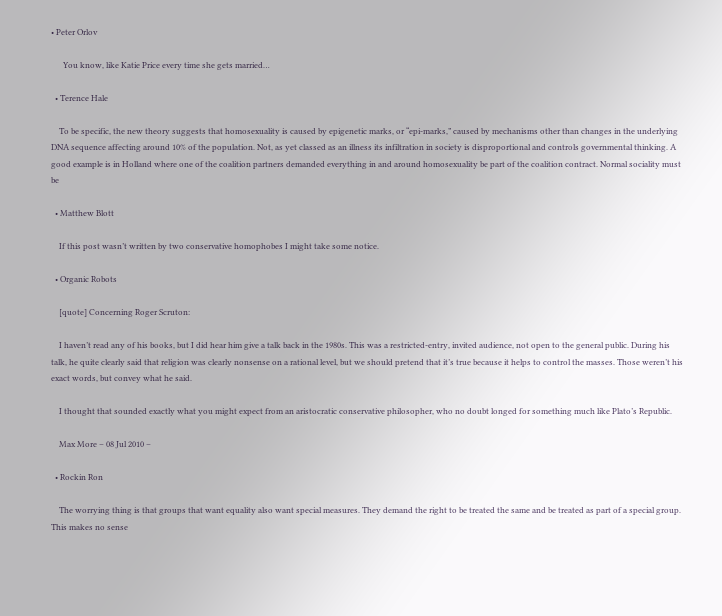• Peter Orlov

      You know, like Katie Price every time she gets married…

  • Terence Hale

    To be specific, the new theory suggests that homosexuality is caused by epigenetic marks, or “epi-marks,” caused by mechanisms other than changes in the underlying DNA sequence affecting around 10% of the population. Not, as yet classed as an illness its infiltration in society is disproportional and controls governmental thinking. A good example is in Holland where one of the coalition partners demanded everything in and around homosexuality be part of the coalition contract. Normal sociality must be

  • Matthew Blott

    If this post wasn’t written by two conservative homophobes I might take some notice.

  • Organic Robots

    [quote] Concerning Roger Scruton:

    I haven’t read any of his books, but I did hear him give a talk back in the 1980s. This was a restricted-entry, invited audience, not open to the general public. During his talk, he quite clearly said that religion was clearly nonsense on a rational level, but we should pretend that it’s true because it helps to control the masses. Those weren’t his exact words, but convey what he said.

    I thought that sounded exactly what you might expect from an aristocratic conservative philosopher, who no doubt longed for something much like Plato’s Republic.

    Max More – 08 Jul 2010 –

  • Rockin Ron

    The worrying thing is that groups that want equality also want special measures. They demand the right to be treated the same and be treated as part of a special group. This makes no sense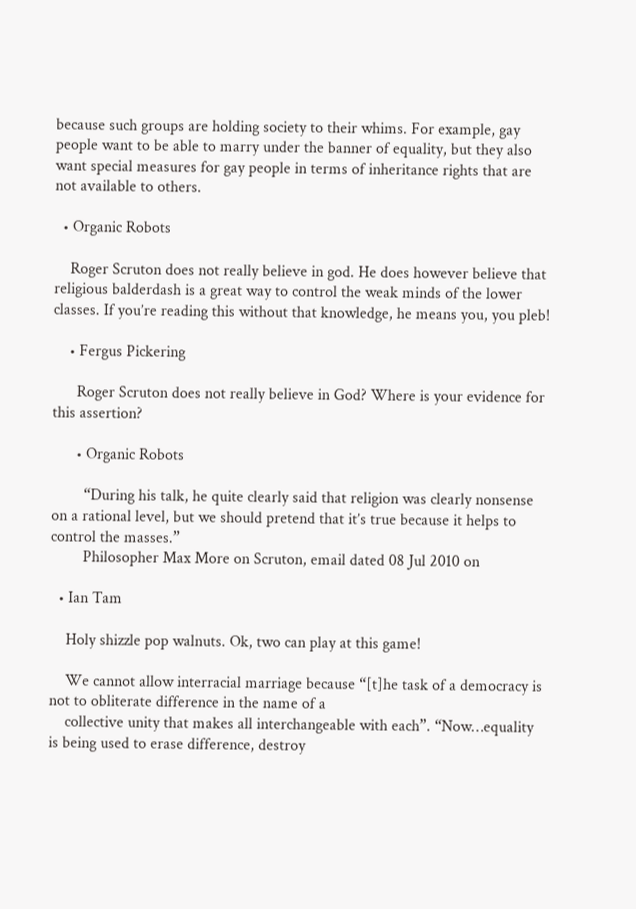because such groups are holding society to their whims. For example, gay people want to be able to marry under the banner of equality, but they also want special measures for gay people in terms of inheritance rights that are not available to others.

  • Organic Robots

    Roger Scruton does not really believe in god. He does however believe that religious balderdash is a great way to control the weak minds of the lower classes. If you’re reading this without that knowledge, he means you, you pleb!

    • Fergus Pickering

      Roger Scruton does not really believe in God? Where is your evidence for this assertion?

      • Organic Robots

        “During his talk, he quite clearly said that religion was clearly nonsense on a rational level, but we should pretend that it’s true because it helps to control the masses.”
        Philosopher Max More on Scruton, email dated 08 Jul 2010 on

  • Ian Tam

    Holy shizzle pop walnuts. Ok, two can play at this game!

    We cannot allow interracial marriage because “[t]he task of a democracy is not to obliterate difference in the name of a
    collective unity that makes all interchangeable with each”. “Now…equality is being used to erase difference, destroy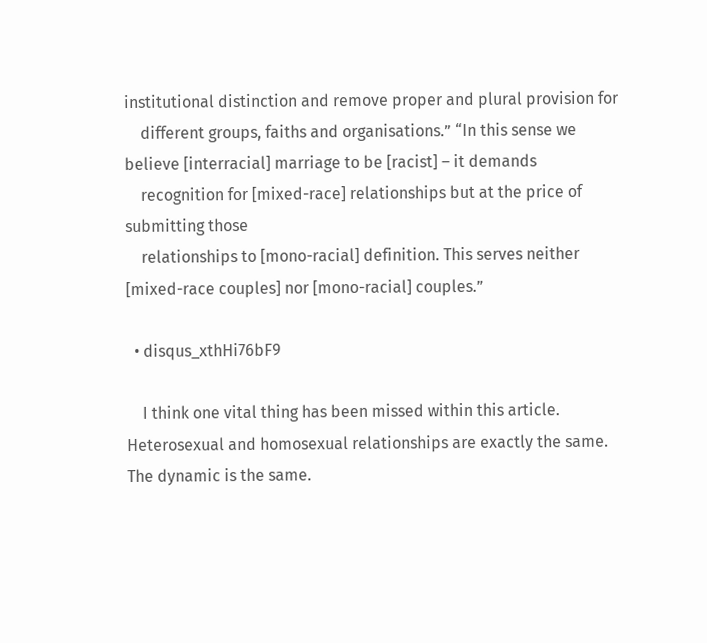institutional distinction and remove proper and plural provision for
    different groups, faiths and organisations.” “In this sense we believe [interracial] marriage to be [racist] – it demands
    recognition for [mixed-race] relationships but at the price of submitting those
    relationships to [mono-racial] definition. This serves neither [mixed-race couples] nor [mono-racial] couples.”

  • disqus_xthHi76bF9

    I think one vital thing has been missed within this article. Heterosexual and homosexual relationships are exactly the same. The dynamic is the same.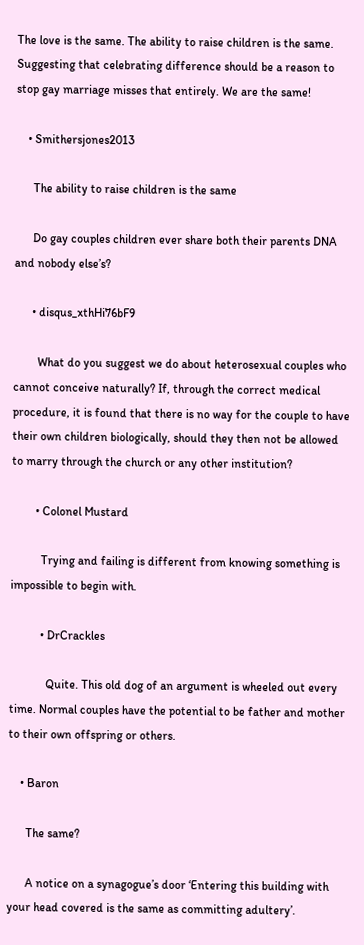The love is the same. The ability to raise children is the same. Suggesting that celebrating difference should be a reason to stop gay marriage misses that entirely. We are the same!

    • Smithersjones2013

      The ability to raise children is the same

      Do gay couples children ever share both their parents DNA and nobody else’s?

      • disqus_xthHi76bF9

        What do you suggest we do about heterosexual couples who cannot conceive naturally? If, through the correct medical procedure, it is found that there is no way for the couple to have their own children biologically, should they then not be allowed to marry through the church or any other institution?

        • Colonel Mustard

          Trying and failing is different from knowing something is impossible to begin with.

          • DrCrackles

            Quite. This old dog of an argument is wheeled out every time. Normal couples have the potential to be father and mother to their own offspring or others.

    • Baron

      The same?

      A notice on a synagogue’s door ‘Entering this building with your head covered is the same as committing adultery’.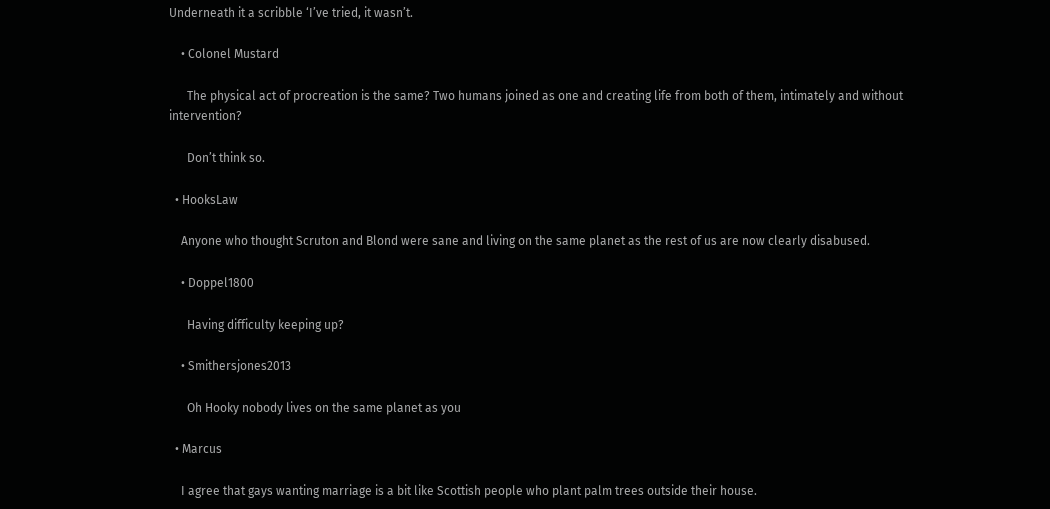Underneath it a scribble ‘I’ve tried, it wasn’t.

    • Colonel Mustard

      The physical act of procreation is the same? Two humans joined as one and creating life from both of them, intimately and without intervention?

      Don’t think so.

  • HooksLaw

    Anyone who thought Scruton and Blond were sane and living on the same planet as the rest of us are now clearly disabused.

    • Doppel1800

      Having difficulty keeping up?

    • Smithersjones2013

      Oh Hooky nobody lives on the same planet as you

  • Marcus

    I agree that gays wanting marriage is a bit like Scottish people who plant palm trees outside their house.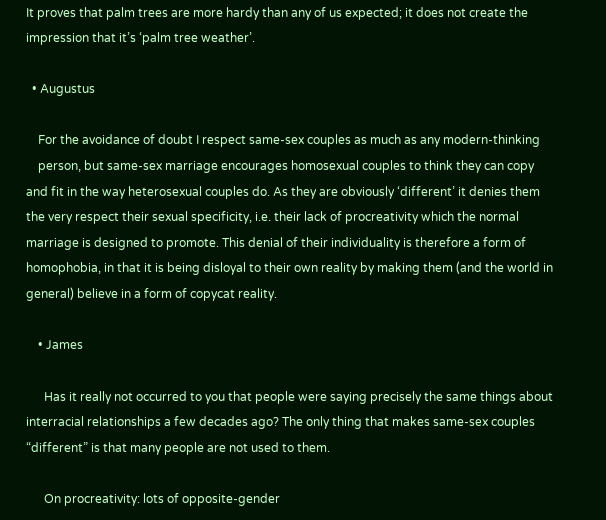It proves that palm trees are more hardy than any of us expected; it does not create the impression that it’s ‘palm tree weather’.

  • Augustus

    For the avoidance of doubt I respect same-sex couples as much as any modern-thinking
    person, but same-sex marriage encourages homosexual couples to think they can copy and fit in the way heterosexual couples do. As they are obviously ‘different’ it denies them the very respect their sexual specificity, i.e. their lack of procreativity which the normal marriage is designed to promote. This denial of their individuality is therefore a form of homophobia, in that it is being disloyal to their own reality by making them (and the world in general) believe in a form of copycat reality.

    • James

      Has it really not occurred to you that people were saying precisely the same things about interracial relationships a few decades ago? The only thing that makes same-sex couples “different” is that many people are not used to them.

      On procreativity: lots of opposite-gender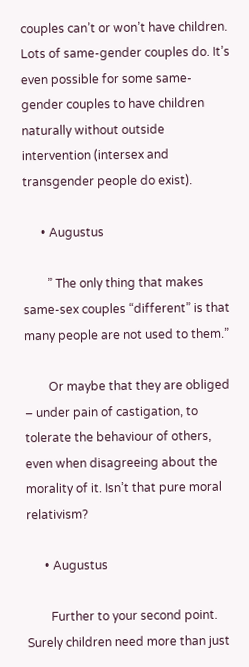couples can’t or won’t have children. Lots of same-gender couples do. It’s even possible for some same-gender couples to have children naturally without outside intervention (intersex and transgender people do exist).

      • Augustus

        ” The only thing that makes same-sex couples “different” is that many people are not used to them.”

        Or maybe that they are obliged – under pain of castigation, to tolerate the behaviour of others, even when disagreeing about the morality of it. Isn’t that pure moral relativism?

      • Augustus

        Further to your second point. Surely children need more than just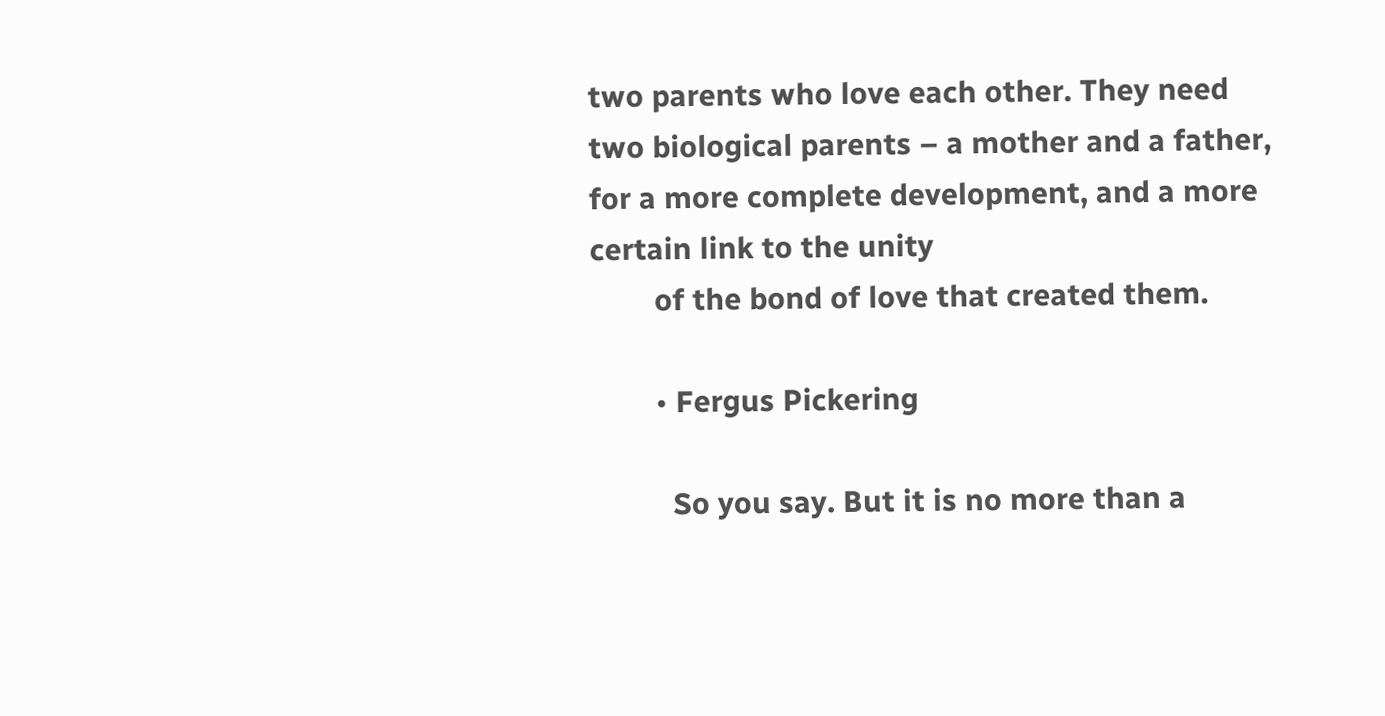two parents who love each other. They need two biological parents – a mother and a father, for a more complete development, and a more certain link to the unity
        of the bond of love that created them.

        • Fergus Pickering

          So you say. But it is no more than a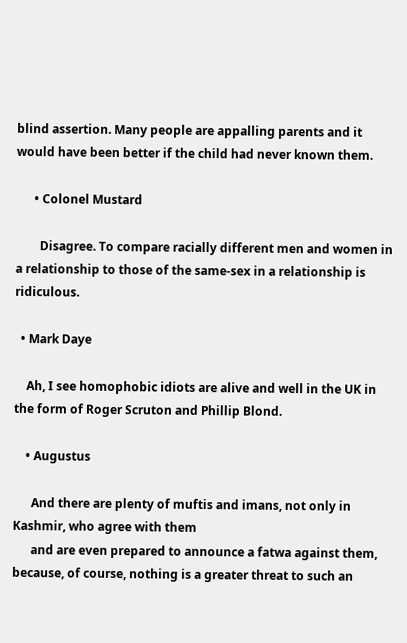blind assertion. Many people are appalling parents and it would have been better if the child had never known them.

      • Colonel Mustard

        Disagree. To compare racially different men and women in a relationship to those of the same-sex in a relationship is ridiculous.

  • Mark Daye

    Ah, I see homophobic idiots are alive and well in the UK in the form of Roger Scruton and Phillip Blond.

    • Augustus

      And there are plenty of muftis and imans, not only in Kashmir, who agree with them
      and are even prepared to announce a fatwa against them, because, of course, nothing is a greater threat to such an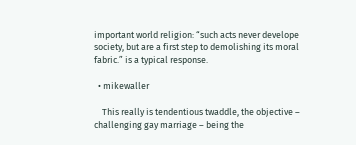important world religion: “such acts never develope society, but are a first step to demolishing its moral fabric.” is a typical response.

  • mikewaller

    This really is tendentious twaddle, the objective – challenging gay marriage – being the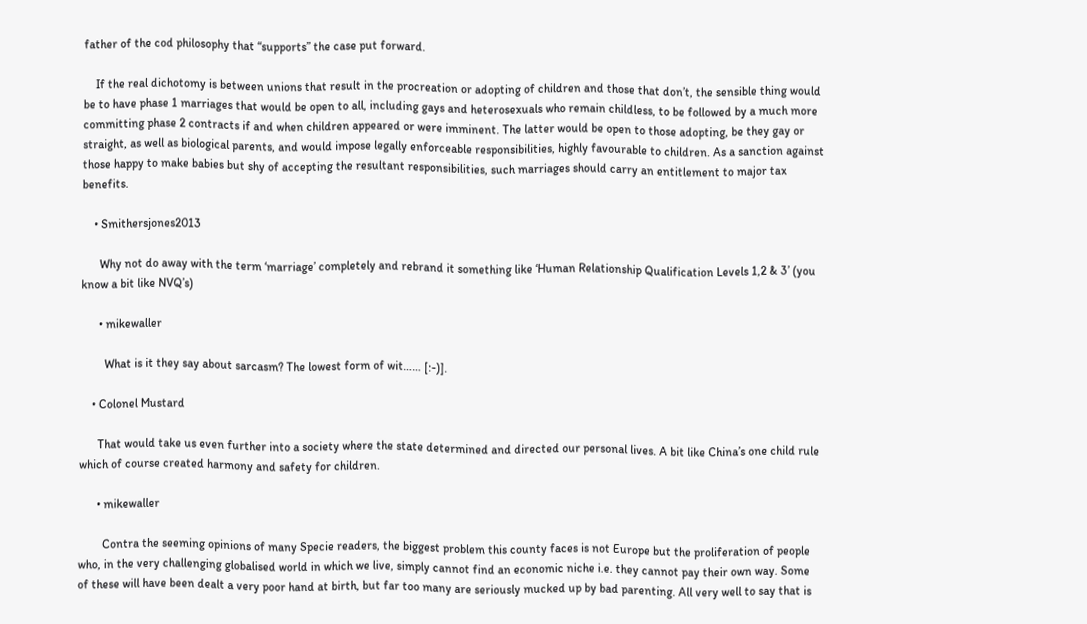father of the cod philosophy that “supports” the case put forward.

    If the real dichotomy is between unions that result in the procreation or adopting of children and those that don’t, the sensible thing would be to have phase 1 marriages that would be open to all, including gays and heterosexuals who remain childless, to be followed by a much more committing phase 2 contracts if and when children appeared or were imminent. The latter would be open to those adopting, be they gay or straight, as well as biological parents, and would impose legally enforceable responsibilities, highly favourable to children. As a sanction against those happy to make babies but shy of accepting the resultant responsibilities, such marriages should carry an entitlement to major tax benefits.

    • Smithersjones2013

      Why not do away with the term ‘marriage’ completely and rebrand it something like ‘Human Relationship Qualification Levels 1,2 & 3’ (you know a bit like NVQ’s)

      • mikewaller

        What is it they say about sarcasm? The lowest form of wit…… [:-)].

    • Colonel Mustard

      That would take us even further into a society where the state determined and directed our personal lives. A bit like China’s one child rule which of course created harmony and safety for children.

      • mikewaller

        Contra the seeming opinions of many Specie readers, the biggest problem this county faces is not Europe but the proliferation of people who, in the very challenging globalised world in which we live, simply cannot find an economic niche i.e. they cannot pay their own way. Some of these will have been dealt a very poor hand at birth, but far too many are seriously mucked up by bad parenting. All very well to say that is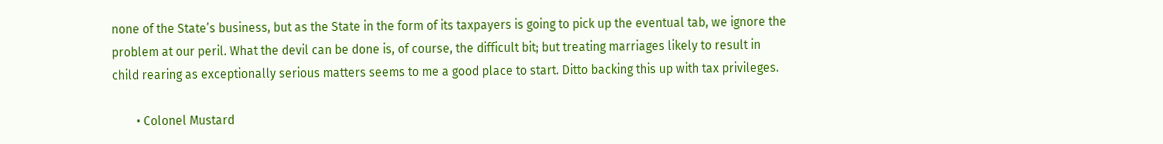none of the State’s business, but as the State in the form of its taxpayers is going to pick up the eventual tab, we ignore the problem at our peril. What the devil can be done is, of course, the difficult bit; but treating marriages likely to result in child rearing as exceptionally serious matters seems to me a good place to start. Ditto backing this up with tax privileges.

        • Colonel Mustard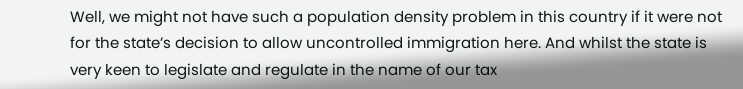Well, we might not have such a population density problem in this country if it were not for the state’s decision to allow uncontrolled immigration here. And whilst the state is very keen to legislate and regulate in the name of our tax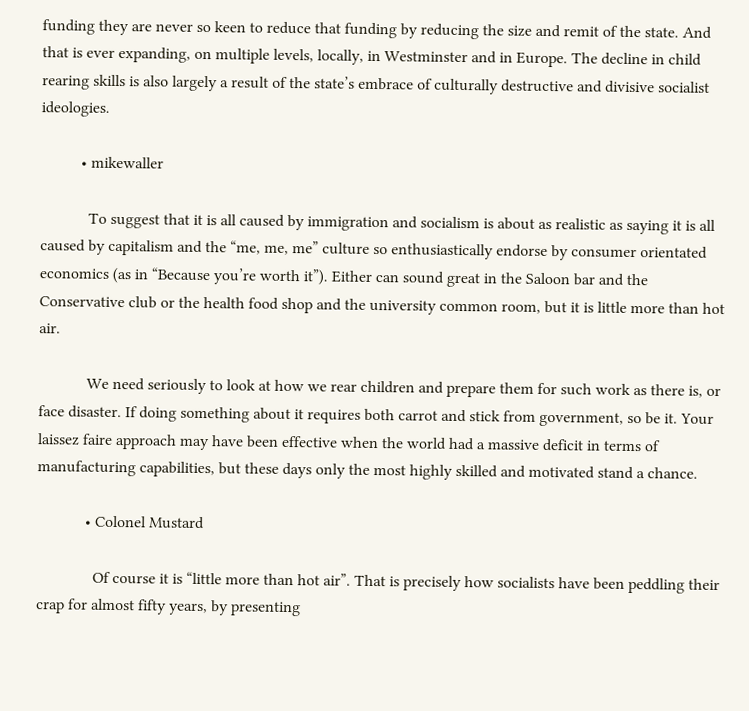funding they are never so keen to reduce that funding by reducing the size and remit of the state. And that is ever expanding, on multiple levels, locally, in Westminster and in Europe. The decline in child rearing skills is also largely a result of the state’s embrace of culturally destructive and divisive socialist ideologies.

          • mikewaller

            To suggest that it is all caused by immigration and socialism is about as realistic as saying it is all caused by capitalism and the “me, me, me” culture so enthusiastically endorse by consumer orientated economics (as in “Because you’re worth it”). Either can sound great in the Saloon bar and the Conservative club or the health food shop and the university common room, but it is little more than hot air.

            We need seriously to look at how we rear children and prepare them for such work as there is, or face disaster. If doing something about it requires both carrot and stick from government, so be it. Your laissez faire approach may have been effective when the world had a massive deficit in terms of manufacturing capabilities, but these days only the most highly skilled and motivated stand a chance.

            • Colonel Mustard

              Of course it is “little more than hot air”. That is precisely how socialists have been peddling their crap for almost fifty years, by presenting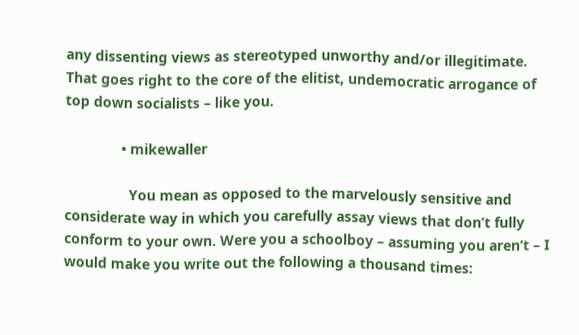any dissenting views as stereotyped unworthy and/or illegitimate. That goes right to the core of the elitist, undemocratic arrogance of top down socialists – like you.

              • mikewaller

                You mean as opposed to the marvelously sensitive and considerate way in which you carefully assay views that don’t fully conform to your own. Were you a schoolboy – assuming you aren’t – I would make you write out the following a thousand times: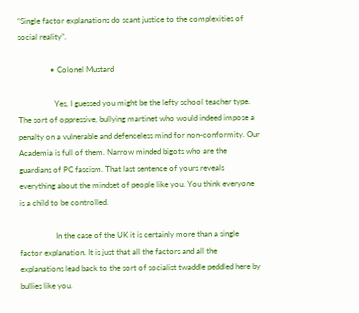“Single factor explanations do scant justice to the complexities of social reality”.

                • Colonel Mustard

                  Yes, I guessed you might be the lefty school teacher type. The sort of oppressive, bullying martinet who would indeed impose a penalty on a vulnerable and defenceless mind for non-conformity. Our Academia is full of them. Narrow minded bigots who are the guardians of PC fascism. That last sentence of yours reveals everything about the mindset of people like you. You think everyone is a child to be controlled.

                  In the case of the UK it is certainly more than a single factor explanation. It is just that all the factors and all the explanations lead back to the sort of socialist twaddle peddled here by bullies like you.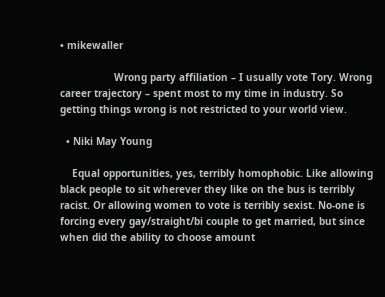• mikewaller

                  Wrong party affiliation – I usually vote Tory. Wrong career trajectory – spent most to my time in industry. So getting things wrong is not restricted to your world view.

  • Niki May Young

    Equal opportunities, yes, terribly homophobic. Like allowing black people to sit wherever they like on the bus is terribly racist. Or allowing women to vote is terribly sexist. No-one is forcing every gay/straight/bi couple to get married, but since when did the ability to choose amount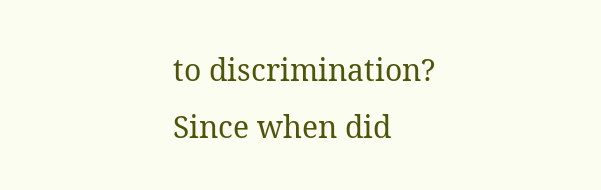to discrimination? Since when did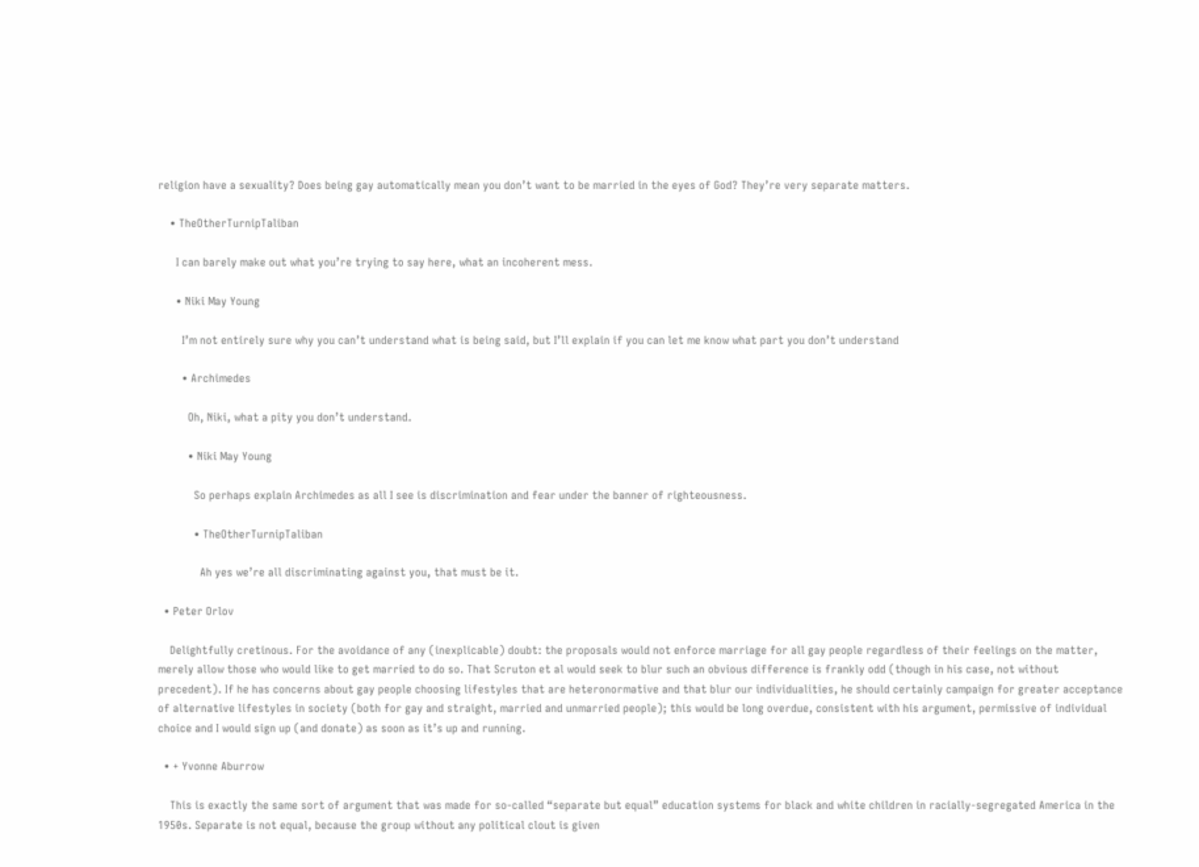religion have a sexuality? Does being gay automatically mean you don’t want to be married in the eyes of God? They’re very separate matters.

    • TheOtherTurnipTaliban

      I can barely make out what you’re trying to say here, what an incoherent mess.

      • Niki May Young

        I’m not entirely sure why you can’t understand what is being said, but I’ll explain if you can let me know what part you don’t understand

        • Archimedes

          Oh, Niki, what a pity you don’t understand.

          • Niki May Young

            So perhaps explain Archimedes as all I see is discrimination and fear under the banner of righteousness.

            • TheOtherTurnipTaliban

              Ah yes we’re all discriminating against you, that must be it.

  • Peter Orlov

    Delightfully cretinous. For the avoidance of any (inexplicable) doubt: the proposals would not enforce marriage for all gay people regardless of their feelings on the matter, merely allow those who would like to get married to do so. That Scruton et al would seek to blur such an obvious difference is frankly odd (though in his case, not without precedent). If he has concerns about gay people choosing lifestyles that are heteronormative and that blur our individualities, he should certainly campaign for greater acceptance of alternative lifestyles in society (both for gay and straight, married and unmarried people); this would be long overdue, consistent with his argument, permissive of individual choice and I would sign up (and donate) as soon as it’s up and running.

  • + Yvonne Aburrow

    This is exactly the same sort of argument that was made for so-called “separate but equal” education systems for black and white children in racially-segregated America in the 1950s. Separate is not equal, because the group without any political clout is given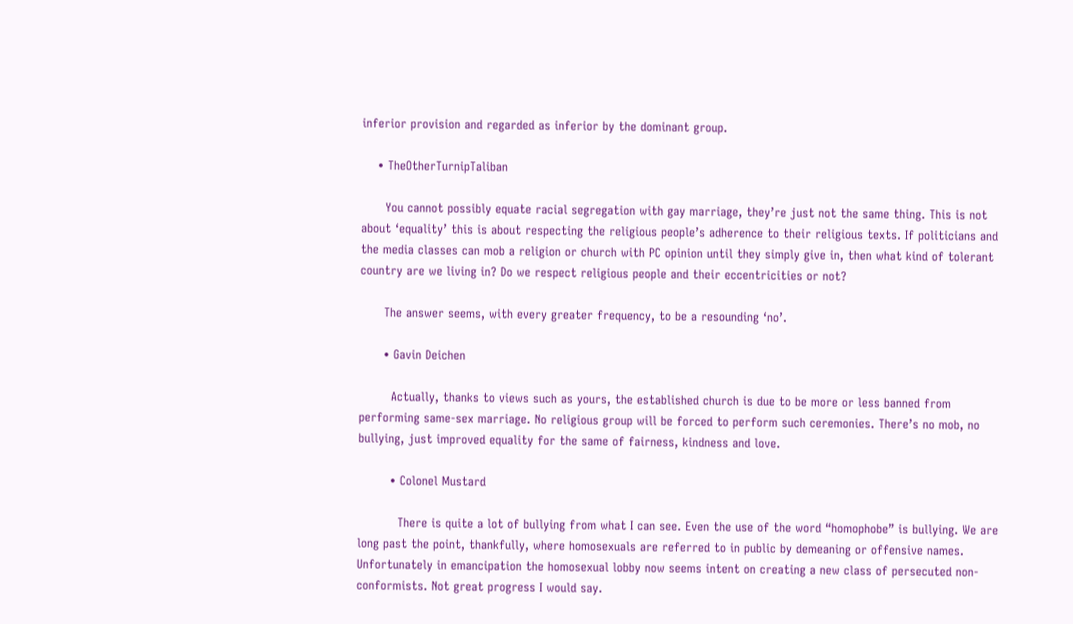inferior provision and regarded as inferior by the dominant group.

    • TheOtherTurnipTaliban

      You cannot possibly equate racial segregation with gay marriage, they’re just not the same thing. This is not about ‘equality’ this is about respecting the religious people’s adherence to their religious texts. If politicians and the media classes can mob a religion or church with PC opinion until they simply give in, then what kind of tolerant country are we living in? Do we respect religious people and their eccentricities or not?

      The answer seems, with every greater frequency, to be a resounding ‘no’.

      • Gavin Deichen

        Actually, thanks to views such as yours, the established church is due to be more or less banned from performing same-sex marriage. No religious group will be forced to perform such ceremonies. There’s no mob, no bullying, just improved equality for the same of fairness, kindness and love.

        • Colonel Mustard

          There is quite a lot of bullying from what I can see. Even the use of the word “homophobe” is bullying. We are long past the point, thankfully, where homosexuals are referred to in public by demeaning or offensive names. Unfortunately in emancipation the homosexual lobby now seems intent on creating a new class of persecuted non-conformists. Not great progress I would say.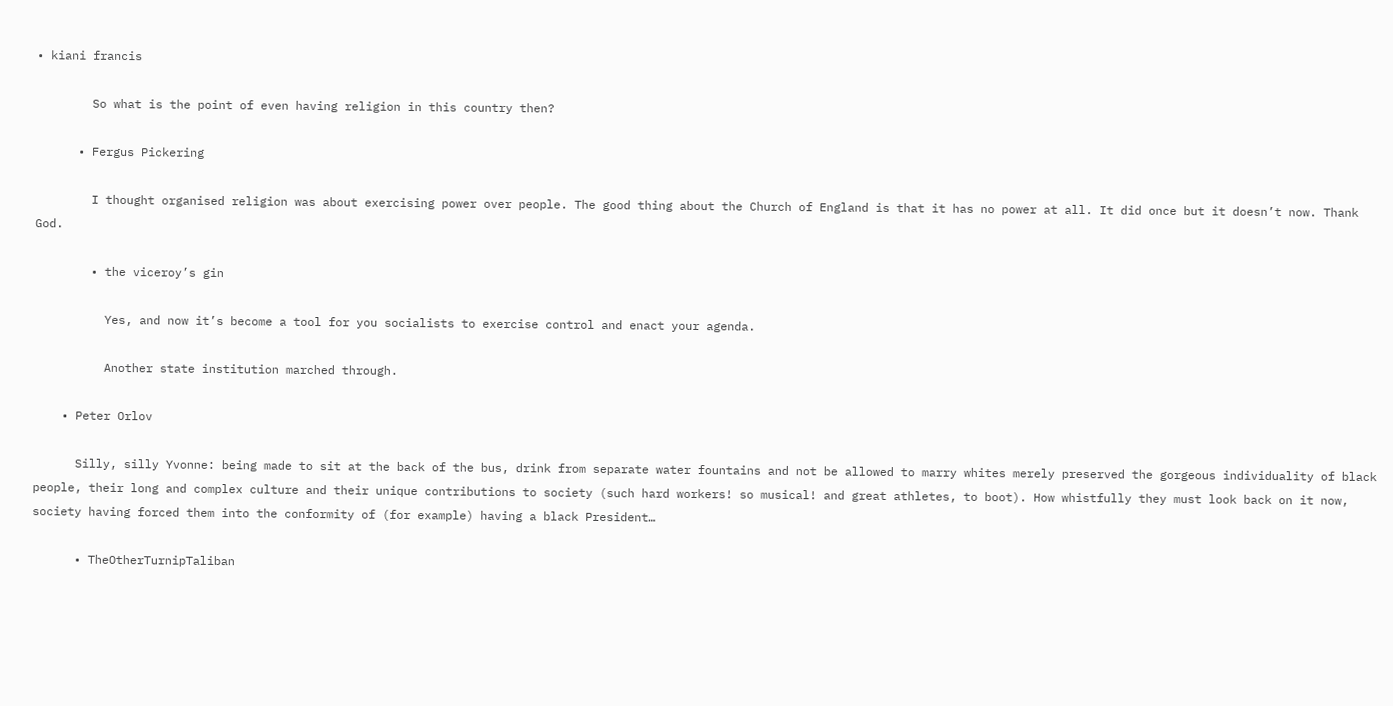• kiani francis

        So what is the point of even having religion in this country then?

      • Fergus Pickering

        I thought organised religion was about exercising power over people. The good thing about the Church of England is that it has no power at all. It did once but it doesn’t now. Thank God.

        • the viceroy’s gin

          Yes, and now it’s become a tool for you socialists to exercise control and enact your agenda.

          Another state institution marched through.

    • Peter Orlov

      Silly, silly Yvonne: being made to sit at the back of the bus, drink from separate water fountains and not be allowed to marry whites merely preserved the gorgeous individuality of black people, their long and complex culture and their unique contributions to society (such hard workers! so musical! and great athletes, to boot). How whistfully they must look back on it now, society having forced them into the conformity of (for example) having a black President…

      • TheOtherTurnipTaliban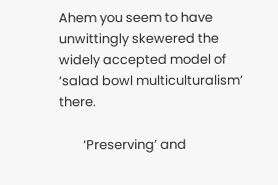Ahem you seem to have unwittingly skewered the widely accepted model of ‘salad bowl multiculturalism’ there.

        ‘Preserving’ and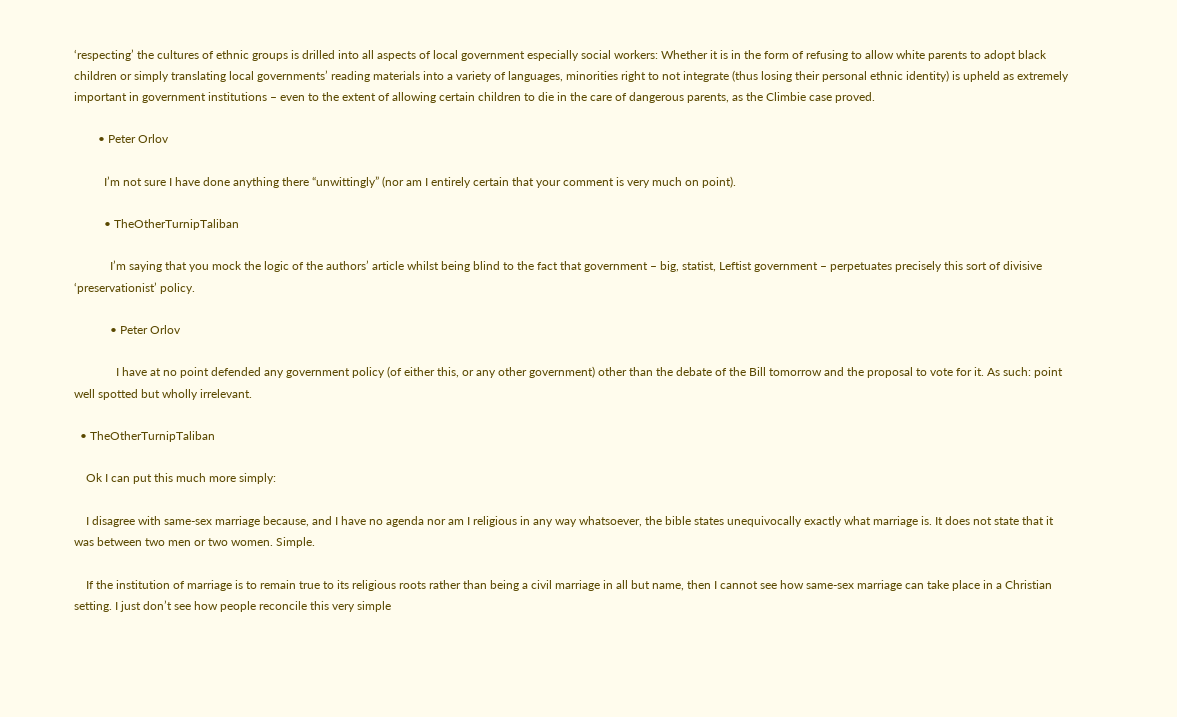‘respecting’ the cultures of ethnic groups is drilled into all aspects of local government especially social workers: Whether it is in the form of refusing to allow white parents to adopt black children or simply translating local governments’ reading materials into a variety of languages, minorities right to not integrate (thus losing their personal ethnic identity) is upheld as extremely important in government institutions – even to the extent of allowing certain children to die in the care of dangerous parents, as the Climbie case proved.

        • Peter Orlov

          I’m not sure I have done anything there “unwittingly” (nor am I entirely certain that your comment is very much on point).

          • TheOtherTurnipTaliban

            I’m saying that you mock the logic of the authors’ article whilst being blind to the fact that government – big, statist, Leftist government – perpetuates precisely this sort of divisive ‘preservationist’ policy.

            • Peter Orlov

              I have at no point defended any government policy (of either this, or any other government) other than the debate of the Bill tomorrow and the proposal to vote for it. As such: point well spotted but wholly irrelevant.

  • TheOtherTurnipTaliban

    Ok I can put this much more simply:

    I disagree with same-sex marriage because, and I have no agenda nor am I religious in any way whatsoever, the bible states unequivocally exactly what marriage is. It does not state that it was between two men or two women. Simple.

    If the institution of marriage is to remain true to its religious roots rather than being a civil marriage in all but name, then I cannot see how same-sex marriage can take place in a Christian setting. I just don’t see how people reconcile this very simple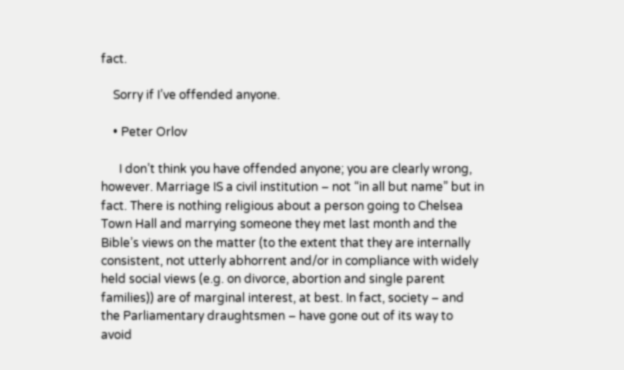fact.

    Sorry if I’ve offended anyone.

    • Peter Orlov

      I don’t think you have offended anyone; you are clearly wrong, however. Marriage IS a civil institution – not “in all but name” but in fact. There is nothing religious about a person going to Chelsea Town Hall and marrying someone they met last month and the Bible’s views on the matter (to the extent that they are internally consistent, not utterly abhorrent and/or in compliance with widely held social views (e.g. on divorce, abortion and single parent families)) are of marginal interest, at best. In fact, society – and the Parliamentary draughtsmen – have gone out of its way to avoid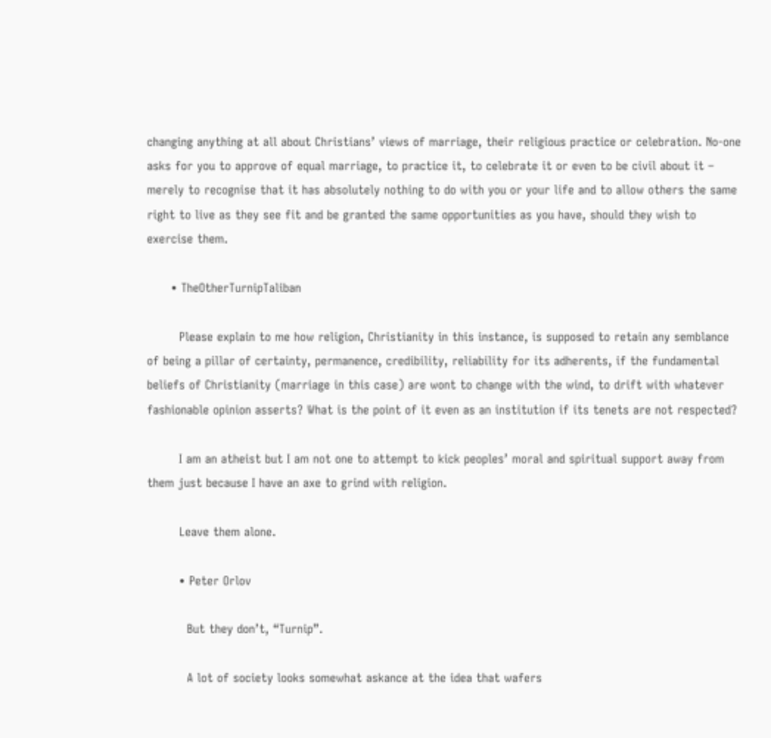changing anything at all about Christians’ views of marriage, their religious practice or celebration. No-one asks for you to approve of equal marriage, to practice it, to celebrate it or even to be civil about it – merely to recognise that it has absolutely nothing to do with you or your life and to allow others the same right to live as they see fit and be granted the same opportunities as you have, should they wish to exercise them.

      • TheOtherTurnipTaliban

        Please explain to me how religion, Christianity in this instance, is supposed to retain any semblance of being a pillar of certainty, permanence, credibility, reliability for its adherents, if the fundamental beliefs of Christianity (marriage in this case) are wont to change with the wind, to drift with whatever fashionable opinion asserts? What is the point of it even as an institution if its tenets are not respected?

        I am an atheist but I am not one to attempt to kick peoples’ moral and spiritual support away from them just because I have an axe to grind with religion.

        Leave them alone.

        • Peter Orlov

          But they don’t, “Turnip”.

          A lot of society looks somewhat askance at the idea that wafers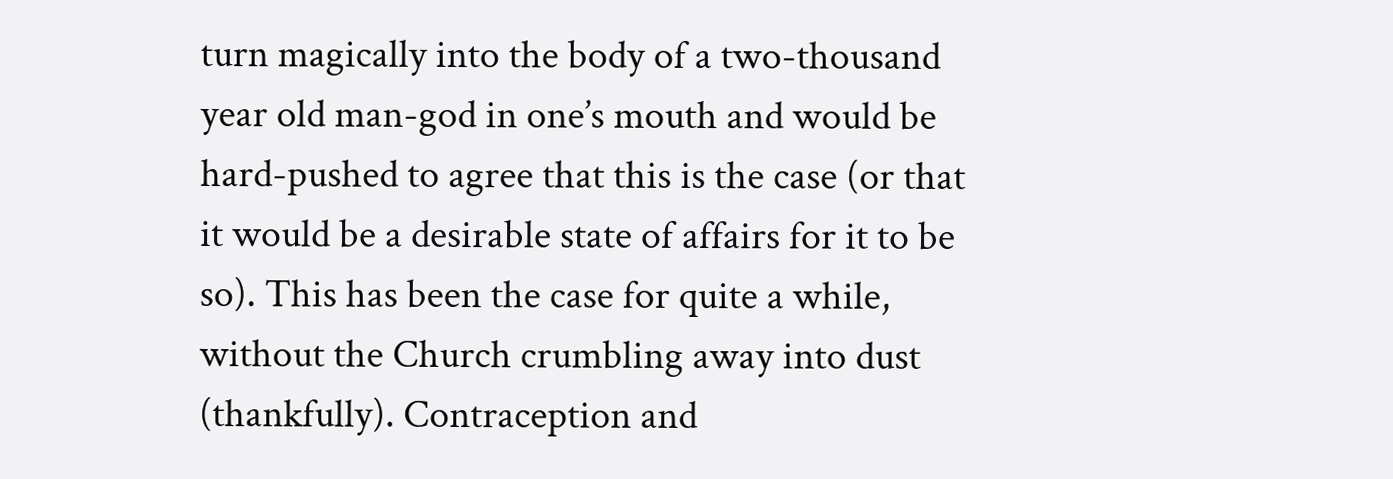turn magically into the body of a two-thousand year old man-god in one’s mouth and would be hard-pushed to agree that this is the case (or that it would be a desirable state of affairs for it to be so). This has been the case for quite a while, without the Church crumbling away into dust (thankfully). Contraception and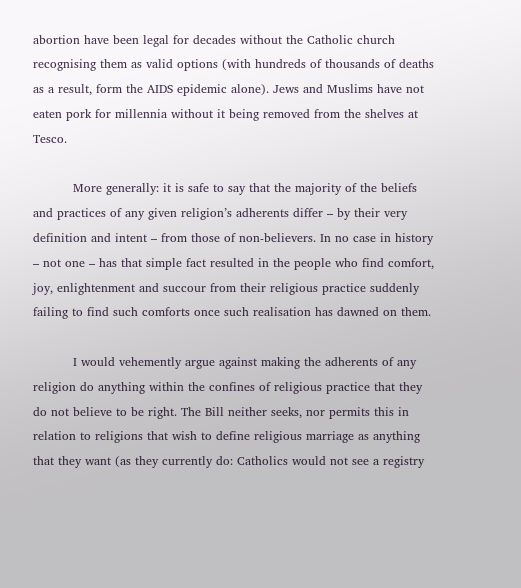abortion have been legal for decades without the Catholic church recognising them as valid options (with hundreds of thousands of deaths as a result, form the AIDS epidemic alone). Jews and Muslims have not eaten pork for millennia without it being removed from the shelves at Tesco.

          More generally: it is safe to say that the majority of the beliefs and practices of any given religion’s adherents differ – by their very definition and intent – from those of non-believers. In no case in history – not one – has that simple fact resulted in the people who find comfort, joy, enlightenment and succour from their religious practice suddenly failing to find such comforts once such realisation has dawned on them.

          I would vehemently argue against making the adherents of any religion do anything within the confines of religious practice that they do not believe to be right. The Bill neither seeks, nor permits this in relation to religions that wish to define religious marriage as anything that they want (as they currently do: Catholics would not see a registry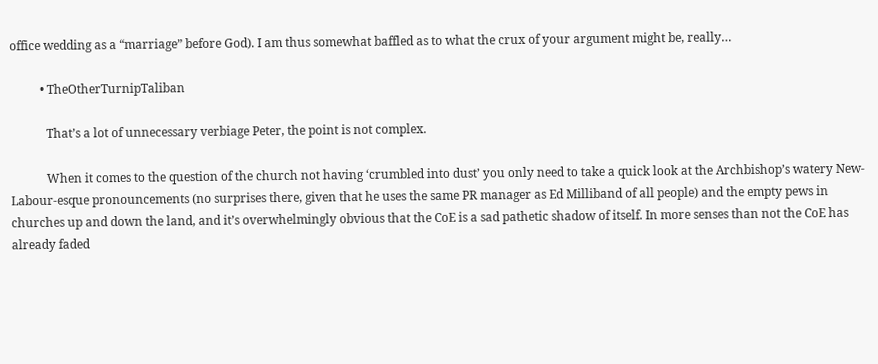office wedding as a “marriage” before God). I am thus somewhat baffled as to what the crux of your argument might be, really…

          • TheOtherTurnipTaliban

            That’s a lot of unnecessary verbiage Peter, the point is not complex.

            When it comes to the question of the church not having ‘crumbled into dust’ you only need to take a quick look at the Archbishop’s watery New-Labour-esque pronouncements (no surprises there, given that he uses the same PR manager as Ed Milliband of all people) and the empty pews in churches up and down the land, and it’s overwhelmingly obvious that the CoE is a sad pathetic shadow of itself. In more senses than not the CoE has already faded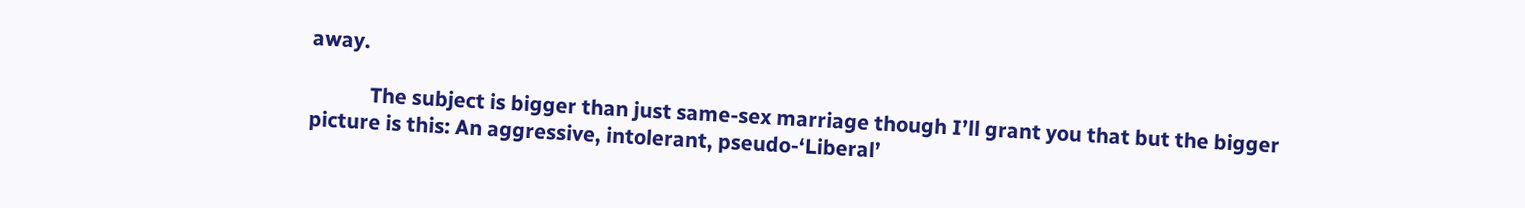away.

            The subject is bigger than just same-sex marriage though I’ll grant you that but the bigger picture is this: An aggressive, intolerant, pseudo-‘Liberal’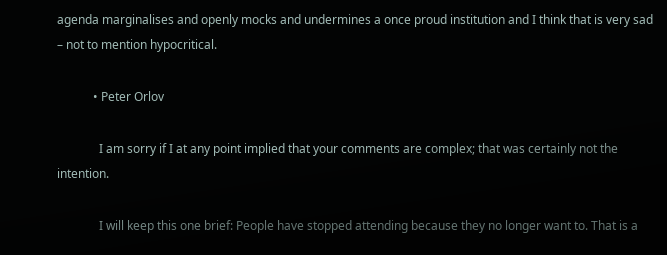agenda marginalises and openly mocks and undermines a once proud institution and I think that is very sad – not to mention hypocritical.

            • Peter Orlov

              I am sorry if I at any point implied that your comments are complex; that was certainly not the intention.

              I will keep this one brief: People have stopped attending because they no longer want to. That is a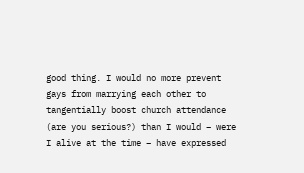good thing. I would no more prevent gays from marrying each other to tangentially boost church attendance (are you serious?) than I would – were I alive at the time – have expressed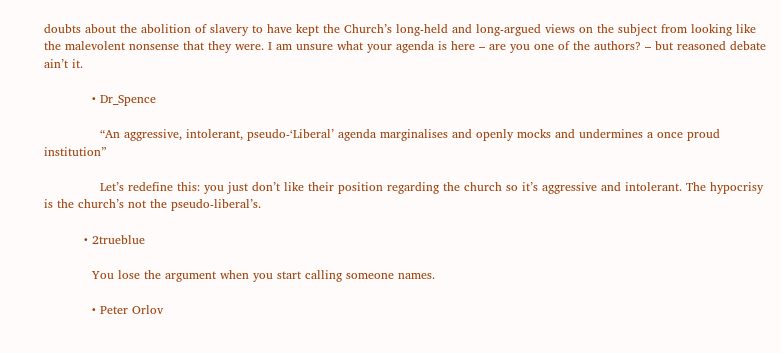doubts about the abolition of slavery to have kept the Church’s long-held and long-argued views on the subject from looking like the malevolent nonsense that they were. I am unsure what your agenda is here – are you one of the authors? – but reasoned debate ain’t it.

            • Dr_Spence

              “An aggressive, intolerant, pseudo-‘Liberal’ agenda marginalises and openly mocks and undermines a once proud institution”

              Let’s redefine this: you just don’t like their position regarding the church so it’s aggressive and intolerant. The hypocrisy is the church’s not the pseudo-liberal’s.

          • 2trueblue

            You lose the argument when you start calling someone names.

            • Peter Orlov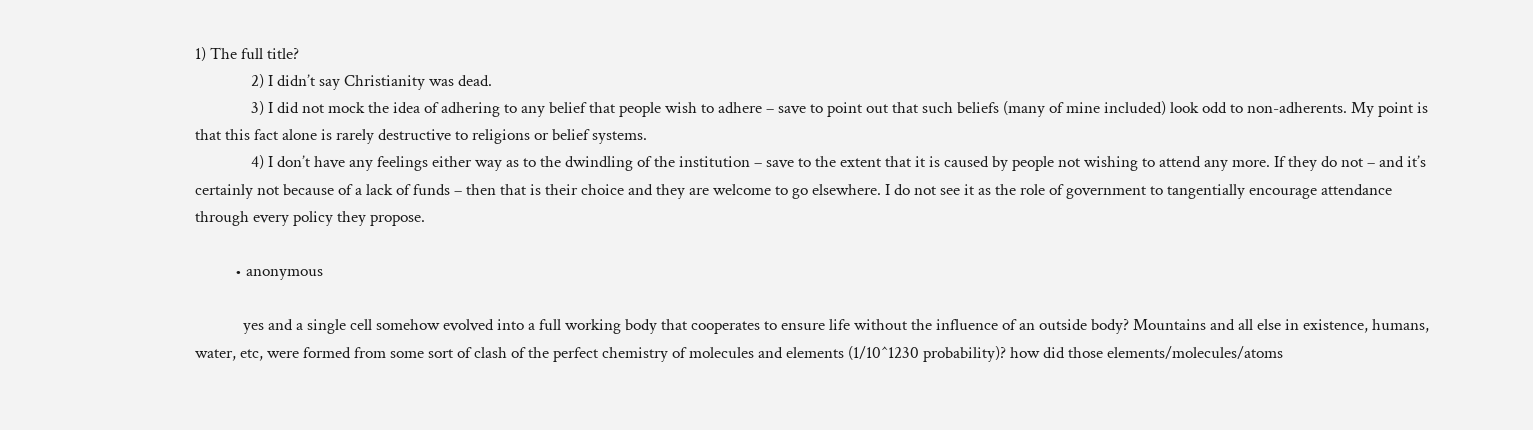1) The full title?
              2) I didn’t say Christianity was dead.
              3) I did not mock the idea of adhering to any belief that people wish to adhere – save to point out that such beliefs (many of mine included) look odd to non-adherents. My point is that this fact alone is rarely destructive to religions or belief systems.
              4) I don’t have any feelings either way as to the dwindling of the institution – save to the extent that it is caused by people not wishing to attend any more. If they do not – and it’s certainly not because of a lack of funds – then that is their choice and they are welcome to go elsewhere. I do not see it as the role of government to tangentially encourage attendance through every policy they propose.

          • anonymous

            yes and a single cell somehow evolved into a full working body that cooperates to ensure life without the influence of an outside body? Mountains and all else in existence, humans, water, etc, were formed from some sort of clash of the perfect chemistry of molecules and elements (1/10^1230 probability)? how did those elements/molecules/atoms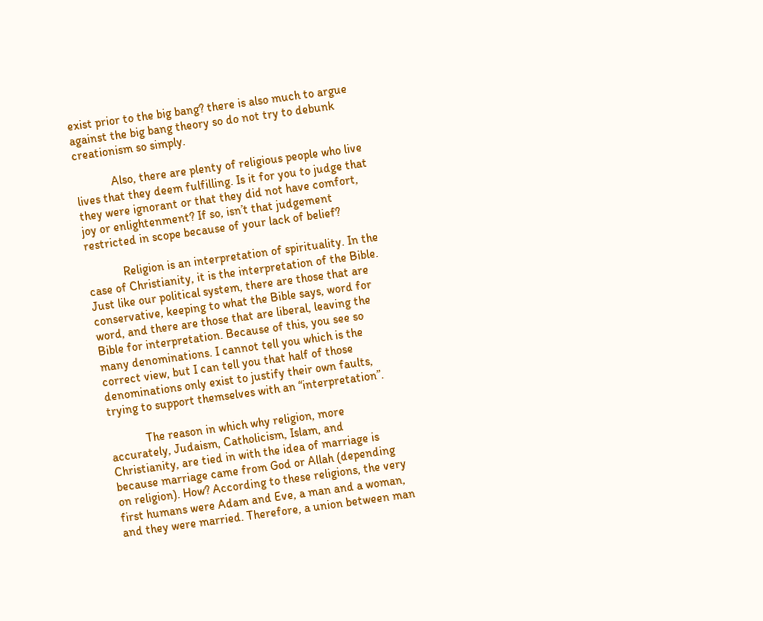exist prior to the big bang? there is also much to argue against the big bang theory so do not try to debunk creationism so simply.

            Also, there are plenty of religious people who live lives that they deem fulfilling. Is it for you to judge that they were ignorant or that they did not have comfort, joy or enlightenment? If so, isn’t that judgement restricted in scope because of your lack of belief?

            Religion is an interpretation of spirituality. In the case of Christianity, it is the interpretation of the Bible. Just like our political system, there are those that are conservative, keeping to what the Bible says, word for word, and there are those that are liberal, leaving the Bible for interpretation. Because of this, you see so many denominations. I cannot tell you which is the correct view, but I can tell you that half of those denominations only exist to justify their own faults, trying to support themselves with an “interpretation”.

            The reason in which why religion, more accurately, Judaism, Catholicism, Islam, and Christianity, are tied in with the idea of marriage is because marriage came from God or Allah (depending on religion). How? According to these religions, the very first humans were Adam and Eve, a man and a woman, and they were married. Therefore, a union between man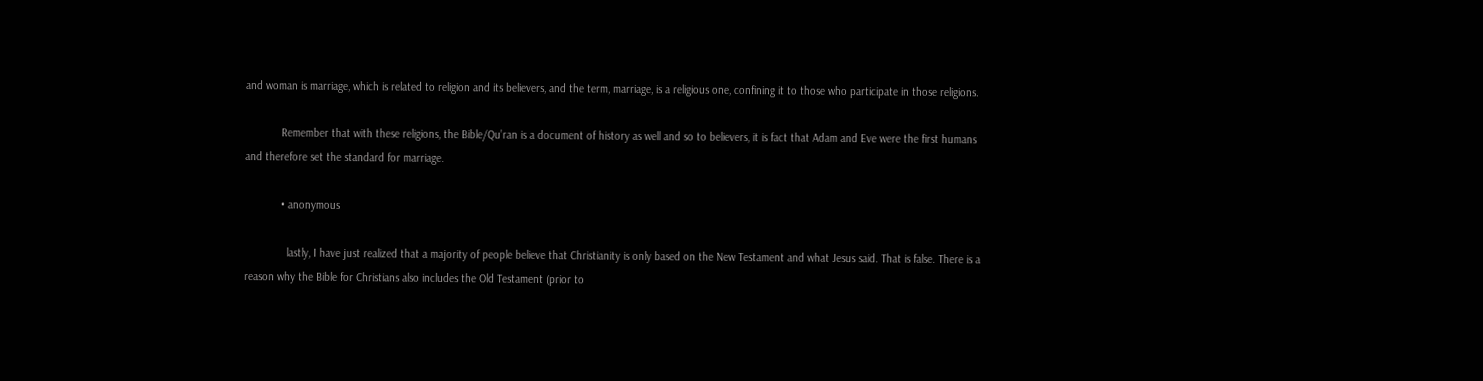and woman is marriage, which is related to religion and its believers, and the term, marriage, is a religious one, confining it to those who participate in those religions.

            Remember that with these religions, the Bible/Qu’ran is a document of history as well and so to believers, it is fact that Adam and Eve were the first humans and therefore set the standard for marriage.

            • anonymous

              lastly, I have just realized that a majority of people believe that Christianity is only based on the New Testament and what Jesus said. That is false. There is a reason why the Bible for Christians also includes the Old Testament (prior to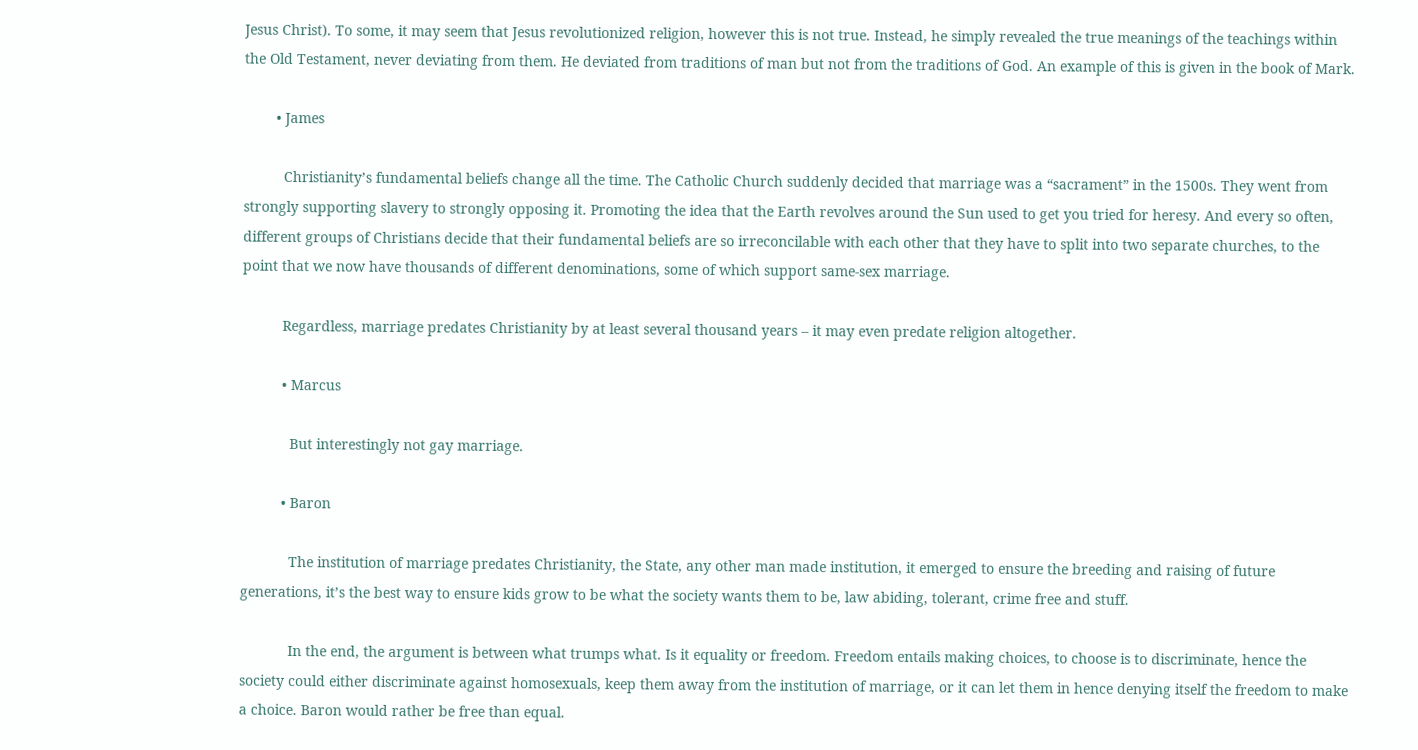Jesus Christ). To some, it may seem that Jesus revolutionized religion, however this is not true. Instead, he simply revealed the true meanings of the teachings within the Old Testament, never deviating from them. He deviated from traditions of man but not from the traditions of God. An example of this is given in the book of Mark.

        • James

          Christianity’s fundamental beliefs change all the time. The Catholic Church suddenly decided that marriage was a “sacrament” in the 1500s. They went from strongly supporting slavery to strongly opposing it. Promoting the idea that the Earth revolves around the Sun used to get you tried for heresy. And every so often, different groups of Christians decide that their fundamental beliefs are so irreconcilable with each other that they have to split into two separate churches, to the point that we now have thousands of different denominations, some of which support same-sex marriage.

          Regardless, marriage predates Christianity by at least several thousand years – it may even predate religion altogether.

          • Marcus

            But interestingly not gay marriage.

          • Baron

            The institution of marriage predates Christianity, the State, any other man made institution, it emerged to ensure the breeding and raising of future generations, it’s the best way to ensure kids grow to be what the society wants them to be, law abiding, tolerant, crime free and stuff.

            In the end, the argument is between what trumps what. Is it equality or freedom. Freedom entails making choices, to choose is to discriminate, hence the society could either discriminate against homosexuals, keep them away from the institution of marriage, or it can let them in hence denying itself the freedom to make a choice. Baron would rather be free than equal.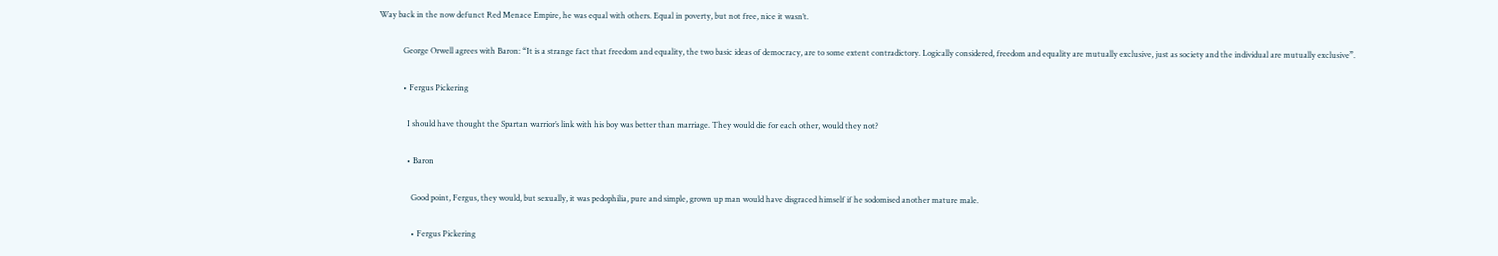Way back in the now defunct Red Menace Empire, he was equal with others. Equal in poverty, but not free, nice it wasn’t.

            George Orwell agrees with Baron: “It is a strange fact that freedom and equality, the two basic ideas of democracy, are to some extent contradictory. Logically considered, freedom and equality are mutually exclusive, just as society and the individual are mutually exclusive”.

            • Fergus Pickering

              I should have thought the Spartan warrior’s link with his boy was better than marriage. They would die for each other, would they not?

              • Baron

                Good point, Fergus, they would, but sexually, it was pedophilia, pure and simple, grown up man would have disgraced himself if he sodomised another mature male.

                • Fergus Pickering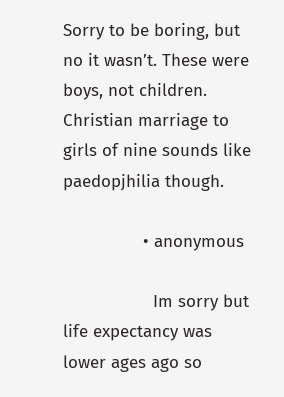Sorry to be boring, but no it wasn’t. These were boys, not children. Christian marriage to girls of nine sounds like paedopjhilia though.

                • anonymous

                  Im sorry but life expectancy was lower ages ago so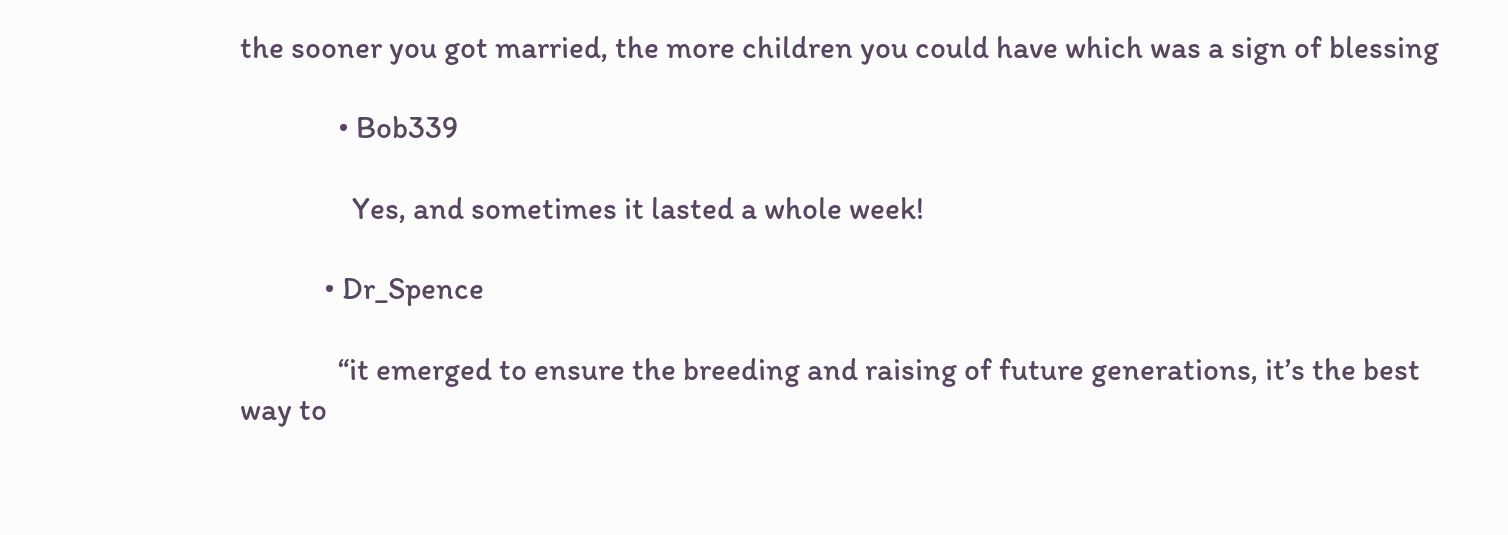the sooner you got married, the more children you could have which was a sign of blessing

              • Bob339

                Yes, and sometimes it lasted a whole week!

            • Dr_Spence

              “it emerged to ensure the breeding and raising of future generations, it’s the best way to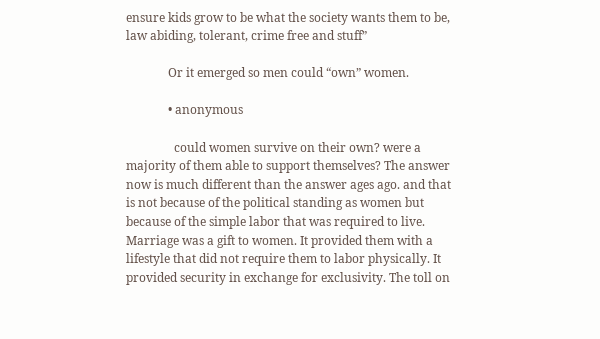ensure kids grow to be what the society wants them to be, law abiding, tolerant, crime free and stuff”

              Or it emerged so men could “own” women.

              • anonymous

                could women survive on their own? were a majority of them able to support themselves? The answer now is much different than the answer ages ago. and that is not because of the political standing as women but because of the simple labor that was required to live. Marriage was a gift to women. It provided them with a lifestyle that did not require them to labor physically. It provided security in exchange for exclusivity. The toll on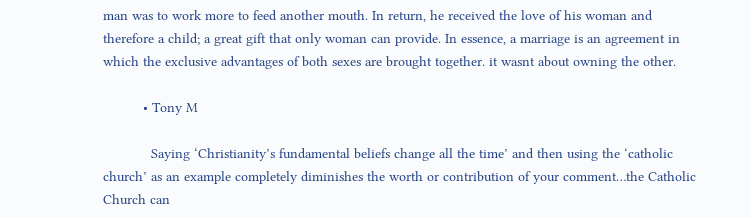man was to work more to feed another mouth. In return, he received the love of his woman and therefore a child; a great gift that only woman can provide. In essence, a marriage is an agreement in which the exclusive advantages of both sexes are brought together. it wasnt about owning the other.

          • Tony M

            Saying ‘Christianity’s fundamental beliefs change all the time’ and then using the ‘catholic church’ as an example completely diminishes the worth or contribution of your comment…the Catholic Church can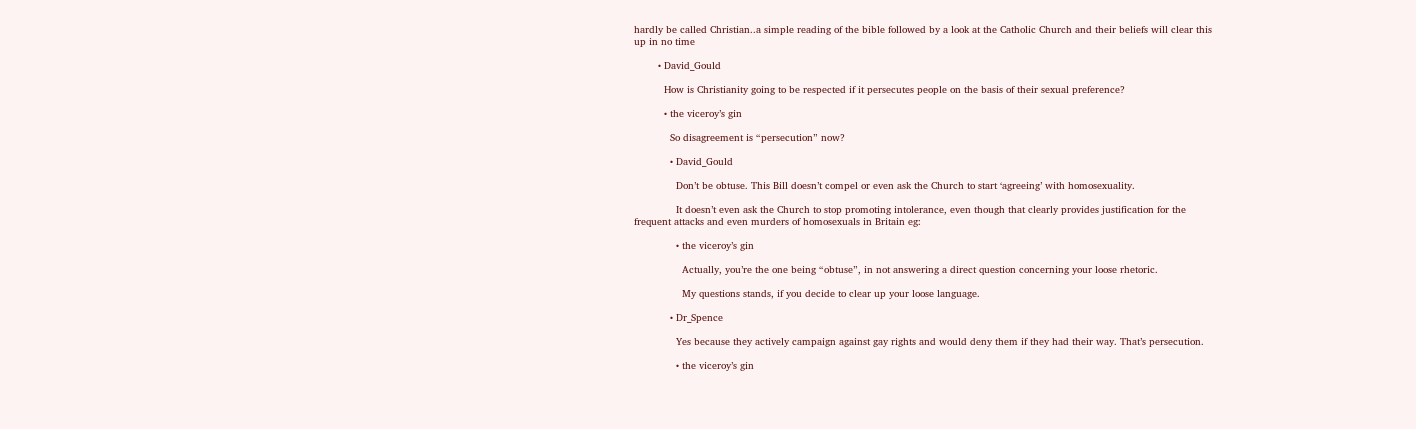hardly be called Christian..a simple reading of the bible followed by a look at the Catholic Church and their beliefs will clear this up in no time

        • David_Gould

          How is Christianity going to be respected if it persecutes people on the basis of their sexual preference?

          • the viceroy’s gin

            So disagreement is “persecution” now?

            • David_Gould

              Don’t be obtuse. This Bill doesn’t compel or even ask the Church to start ‘agreeing’ with homosexuality.

              It doesn’t even ask the Church to stop promoting intolerance, even though that clearly provides justification for the frequent attacks and even murders of homosexuals in Britain eg:

              • the viceroy’s gin

                Actually, you’re the one being “obtuse”, in not answering a direct question concerning your loose rhetoric.

                My questions stands, if you decide to clear up your loose language.

            • Dr_Spence

              Yes because they actively campaign against gay rights and would deny them if they had their way. That’s persecution.

              • the viceroy’s gin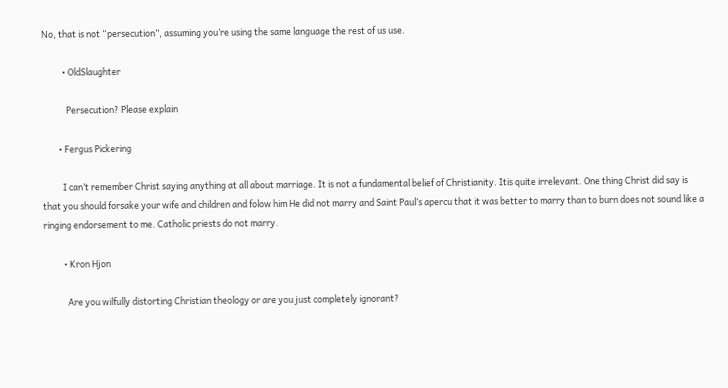No, that is not “persecution”, assuming you’re using the same language the rest of us use.

          • OldSlaughter

            Persecution? Please explain

        • Fergus Pickering

          I can’t remember Christ saying anything at all about marriage. It is not a fundamental belief of Christianity. Itis quite irrelevant. One thing Christ did say is that you should forsake your wife and children and folow him He did not marry and Saint Paul’s apercu that it was better to marry than to burn does not sound like a ringing endorsement to me. Catholic priests do not marry.

          • Kron Hjon

            Are you wilfully distorting Christian theology or are you just completely ignorant?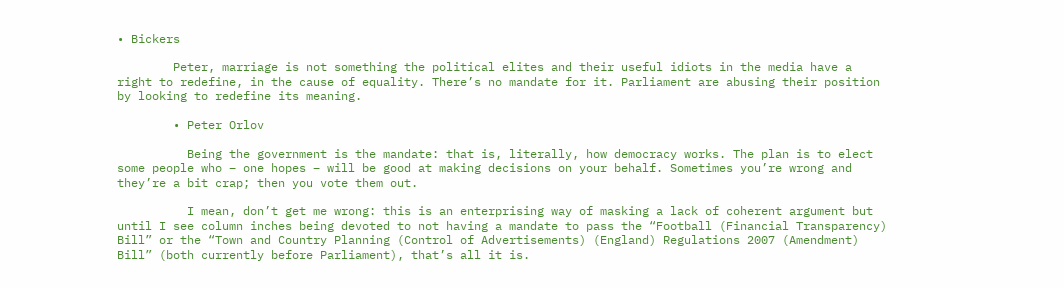• Bickers

        Peter, marriage is not something the political elites and their useful idiots in the media have a right to redefine, in the cause of equality. There’s no mandate for it. Parliament are abusing their position by looking to redefine its meaning.

        • Peter Orlov

          Being the government is the mandate: that is, literally, how democracy works. The plan is to elect some people who – one hopes – will be good at making decisions on your behalf. Sometimes you’re wrong and they’re a bit crap; then you vote them out.

          I mean, don’t get me wrong: this is an enterprising way of masking a lack of coherent argument but until I see column inches being devoted to not having a mandate to pass the “Football (Financial Transparency) Bill” or the “Town and Country Planning (Control of Advertisements) (England) Regulations 2007 (Amendment) Bill” (both currently before Parliament), that’s all it is.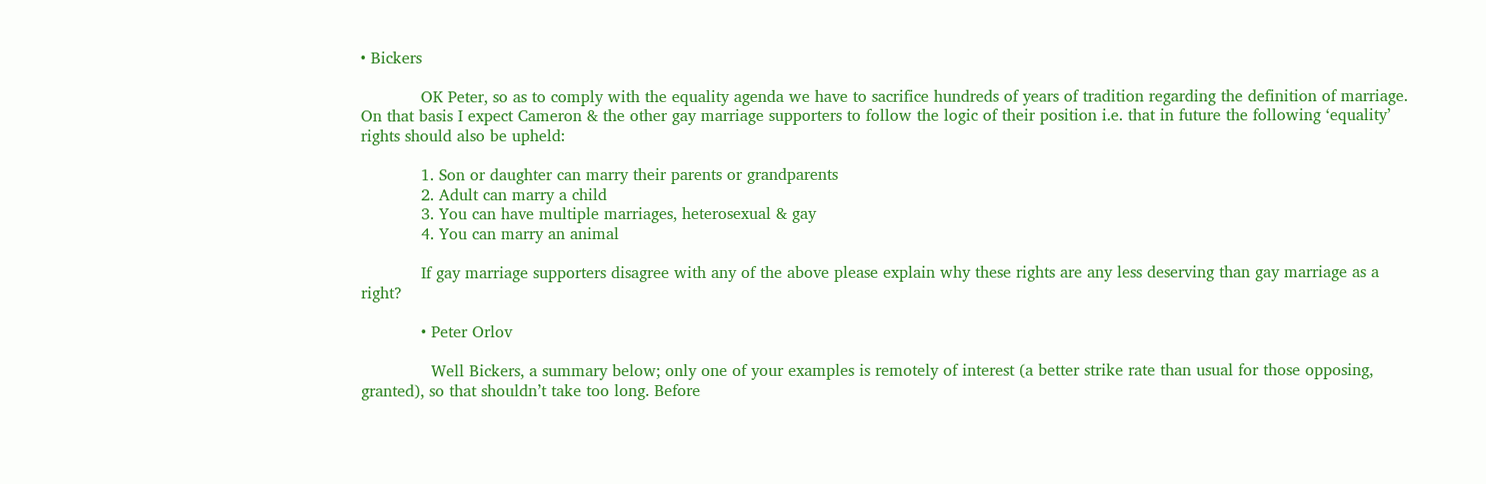• Bickers

            OK Peter, so as to comply with the equality agenda we have to sacrifice hundreds of years of tradition regarding the definition of marriage. On that basis I expect Cameron & the other gay marriage supporters to follow the logic of their position i.e. that in future the following ‘equality’ rights should also be upheld:

            1. Son or daughter can marry their parents or grandparents
            2. Adult can marry a child
            3. You can have multiple marriages, heterosexual & gay
            4. You can marry an animal

            If gay marriage supporters disagree with any of the above please explain why these rights are any less deserving than gay marriage as a right?

            • Peter Orlov

              Well Bickers, a summary below; only one of your examples is remotely of interest (a better strike rate than usual for those opposing, granted), so that shouldn’t take too long. Before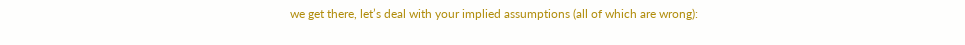we get there, let’s deal with your implied assumptions (all of which are wrong):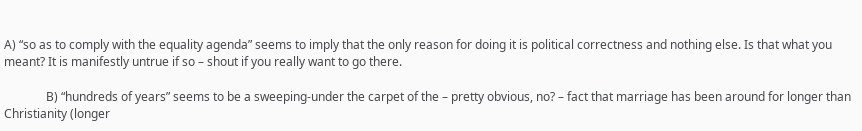A) “so as to comply with the equality agenda” seems to imply that the only reason for doing it is political correctness and nothing else. Is that what you meant? It is manifestly untrue if so – shout if you really want to go there.

              B) “hundreds of years” seems to be a sweeping-under the carpet of the – pretty obvious, no? – fact that marriage has been around for longer than Christianity (longer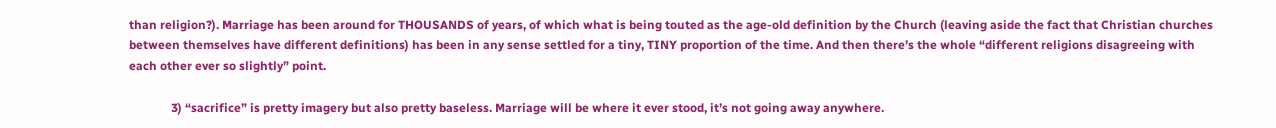than religion?). Marriage has been around for THOUSANDS of years, of which what is being touted as the age-old definition by the Church (leaving aside the fact that Christian churches between themselves have different definitions) has been in any sense settled for a tiny, TINY proportion of the time. And then there’s the whole “different religions disagreeing with each other ever so slightly” point.

              3) “sacrifice” is pretty imagery but also pretty baseless. Marriage will be where it ever stood, it’s not going away anywhere.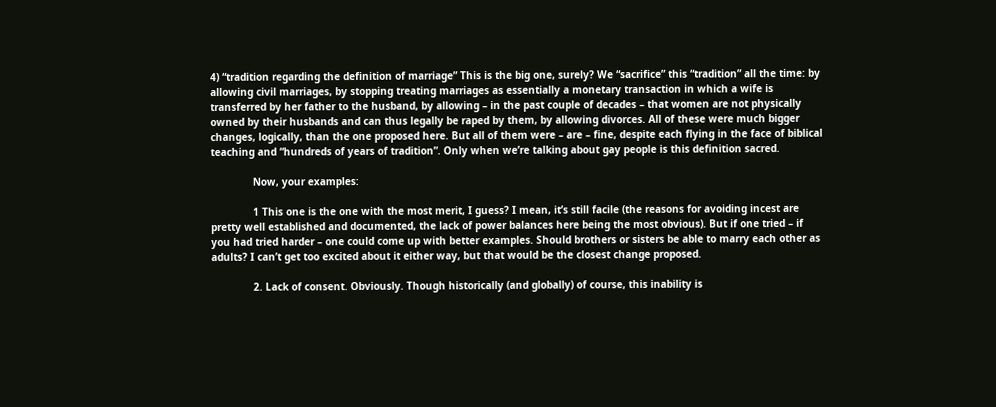4) “tradition regarding the definition of marriage” This is the big one, surely? We “sacrifice” this “tradition” all the time: by allowing civil marriages, by stopping treating marriages as essentially a monetary transaction in which a wife is transferred by her father to the husband, by allowing – in the past couple of decades – that women are not physically owned by their husbands and can thus legally be raped by them, by allowing divorces. All of these were much bigger changes, logically, than the one proposed here. But all of them were – are – fine, despite each flying in the face of biblical teaching and “hundreds of years of tradition”. Only when we’re talking about gay people is this definition sacred.

              Now, your examples:

              1 This one is the one with the most merit, I guess? I mean, it’s still facile (the reasons for avoiding incest are pretty well established and documented, the lack of power balances here being the most obvious). But if one tried – if you had tried harder – one could come up with better examples. Should brothers or sisters be able to marry each other as adults? I can’t get too excited about it either way, but that would be the closest change proposed.

              2. Lack of consent. Obviously. Though historically (and globally) of course, this inability is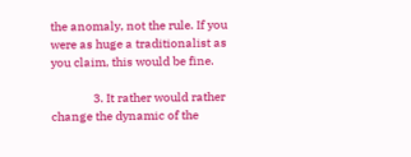the anomaly, not the rule. If you were as huge a traditionalist as you claim, this would be fine.

              3. It rather would rather change the dynamic of the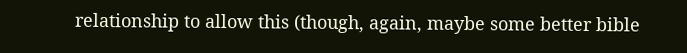relationship to allow this (though, again, maybe some better bible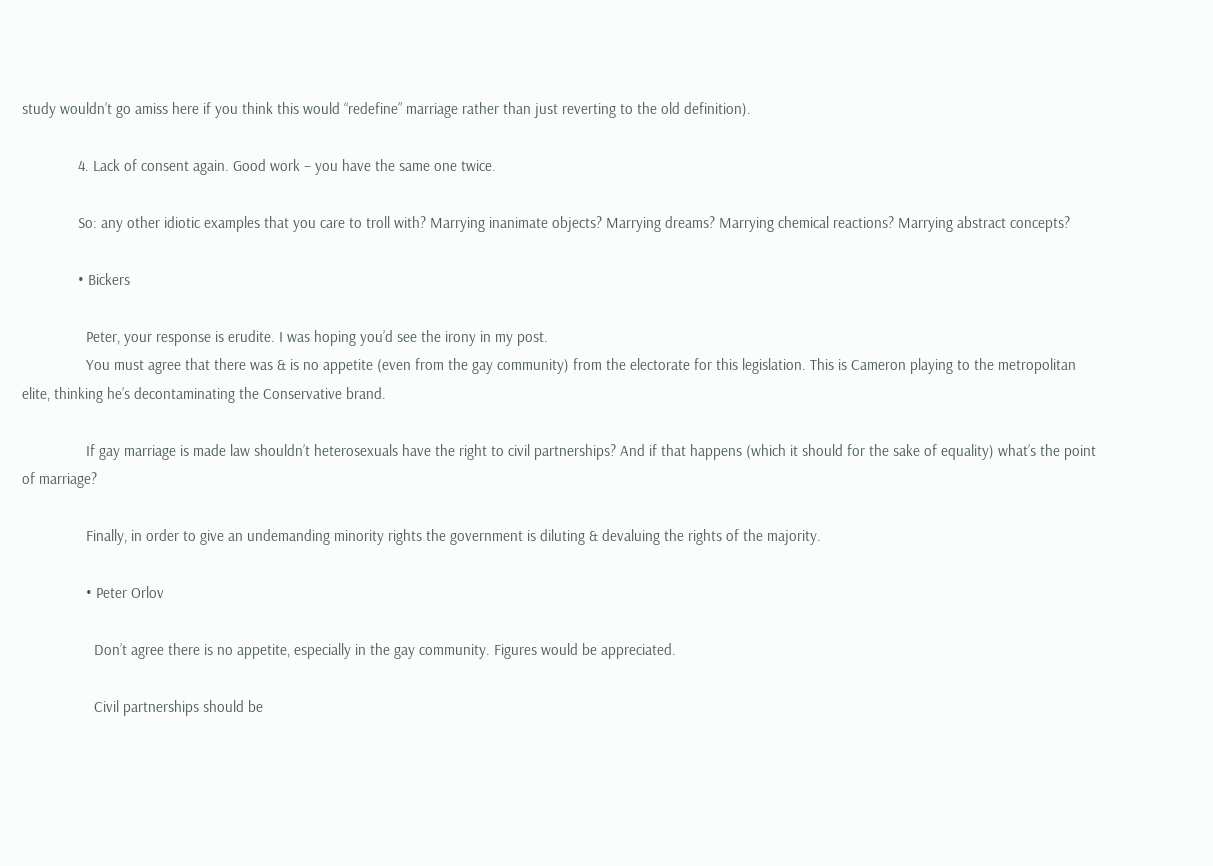study wouldn’t go amiss here if you think this would “redefine” marriage rather than just reverting to the old definition).

              4. Lack of consent again. Good work – you have the same one twice.

              So: any other idiotic examples that you care to troll with? Marrying inanimate objects? Marrying dreams? Marrying chemical reactions? Marrying abstract concepts?

              • Bickers

                Peter, your response is erudite. I was hoping you’d see the irony in my post.
                You must agree that there was & is no appetite (even from the gay community) from the electorate for this legislation. This is Cameron playing to the metropolitan elite, thinking he’s decontaminating the Conservative brand.

                If gay marriage is made law shouldn’t heterosexuals have the right to civil partnerships? And if that happens (which it should for the sake of equality) what’s the point of marriage?

                Finally, in order to give an undemanding minority rights the government is diluting & devaluing the rights of the majority.

                • Peter Orlov

                  Don’t agree there is no appetite, especially in the gay community. Figures would be appreciated.

                  Civil partnerships should be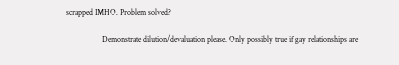scrapped IMHO. Problem solved?

                  Demonstrate dilution/devaluation please. Only possibly true if gay relationships are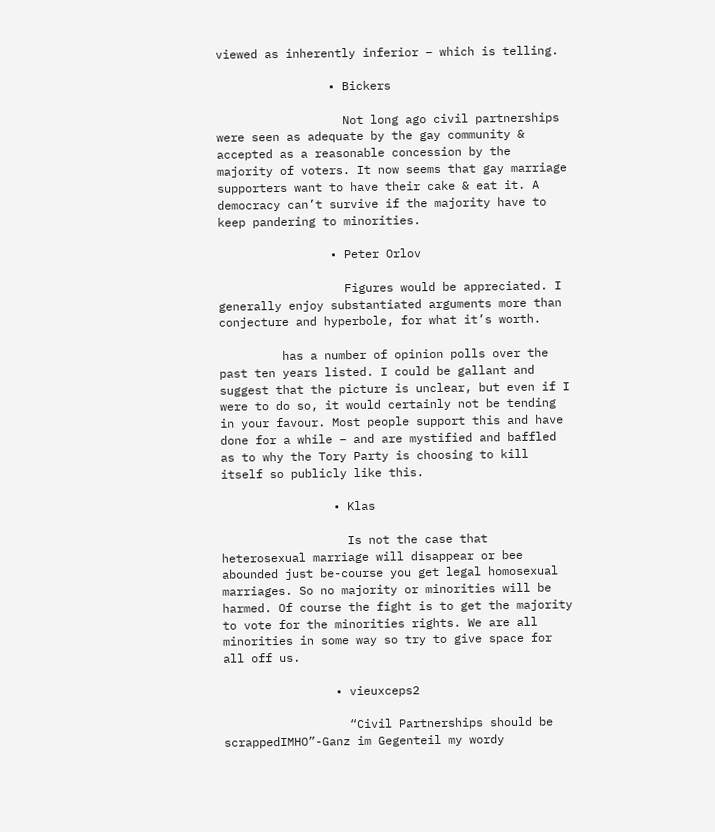viewed as inherently inferior – which is telling.

                • Bickers

                  Not long ago civil partnerships were seen as adequate by the gay community & accepted as a reasonable concession by the majority of voters. It now seems that gay marriage supporters want to have their cake & eat it. A democracy can’t survive if the majority have to keep pandering to minorities.

                • Peter Orlov

                  Figures would be appreciated. I generally enjoy substantiated arguments more than conjecture and hyperbole, for what it’s worth.

         has a number of opinion polls over the past ten years listed. I could be gallant and suggest that the picture is unclear, but even if I were to do so, it would certainly not be tending in your favour. Most people support this and have done for a while – and are mystified and baffled as to why the Tory Party is choosing to kill itself so publicly like this.

                • Klas

                  Is not the case that heterosexual marriage will disappear or bee abounded just be-course you get legal homosexual marriages. So no majority or minorities will be harmed. Of course the fight is to get the majority to vote for the minorities rights. We are all minorities in some way so try to give space for all off us.

                • vieuxceps2

                  “Civil Partnerships should be scrappedIMHO”-Ganz im Gegenteil my wordy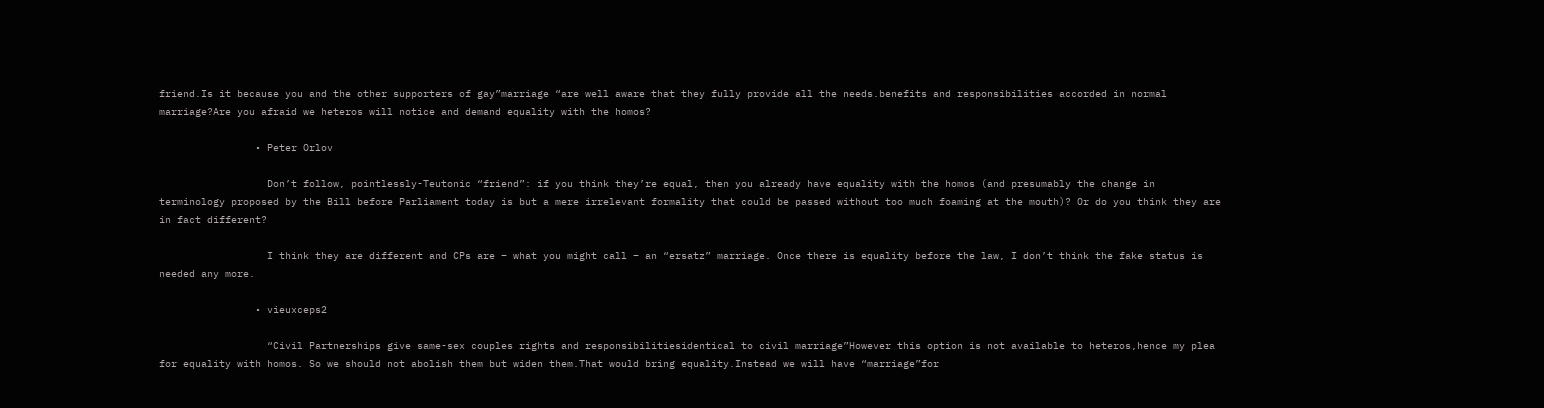friend.Is it because you and the other supporters of gay”marriage “are well aware that they fully provide all the needs.benefits and responsibilities accorded in normal marriage?Are you afraid we heteros will notice and demand equality with the homos?

                • Peter Orlov

                  Don’t follow, pointlessly-Teutonic “friend”: if you think they’re equal, then you already have equality with the homos (and presumably the change in terminology proposed by the Bill before Parliament today is but a mere irrelevant formality that could be passed without too much foaming at the mouth)? Or do you think they are in fact different?

                  I think they are different and CPs are – what you might call – an “ersatz” marriage. Once there is equality before the law, I don’t think the fake status is needed any more.

                • vieuxceps2

                  “Civil Partnerships give same-sex couples rights and responsibilitiesidentical to civil marriage”However this option is not available to heteros,hence my plea for equality with homos. So we should not abolish them but widen them.That would bring equality.Instead we will have “marriage”for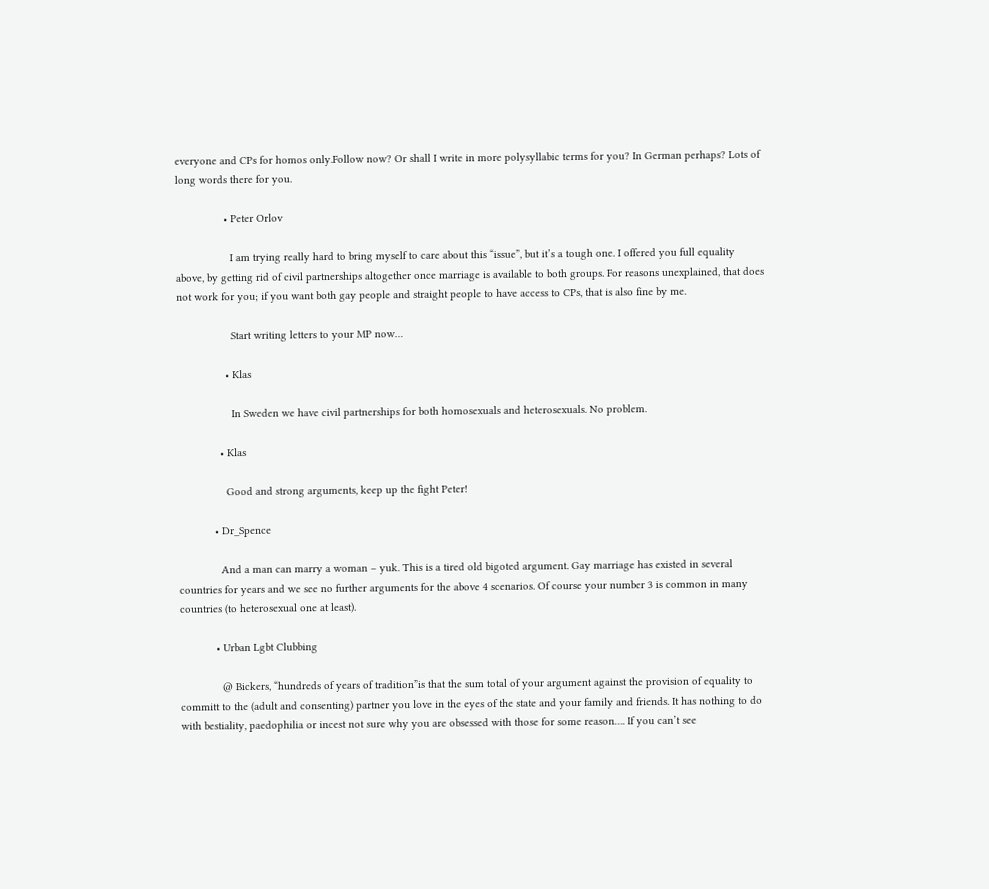everyone and CPs for homos only.Follow now? Or shall I write in more polysyllabic terms for you? In German perhaps? Lots of long words there for you.

                • Peter Orlov

                  I am trying really hard to bring myself to care about this “issue”, but it’s a tough one. I offered you full equality above, by getting rid of civil partnerships altogether once marriage is available to both groups. For reasons unexplained, that does not work for you; if you want both gay people and straight people to have access to CPs, that is also fine by me.

                  Start writing letters to your MP now…

                • Klas

                  In Sweden we have civil partnerships for both homosexuals and heterosexuals. No problem.

              • Klas

                Good and strong arguments, keep up the fight Peter!

            • Dr_Spence

              And a man can marry a woman – yuk. This is a tired old bigoted argument. Gay marriage has existed in several countries for years and we see no further arguments for the above 4 scenarios. Of course your number 3 is common in many countries (to heterosexual one at least).

            • Urban Lgbt Clubbing

              @ Bickers, “hundreds of years of tradition”is that the sum total of your argument against the provision of equality to committ to the (adult and consenting) partner you love in the eyes of the state and your family and friends. It has nothing to do with bestiality, paedophilia or incest not sure why you are obsessed with those for some reason…. If you can’t see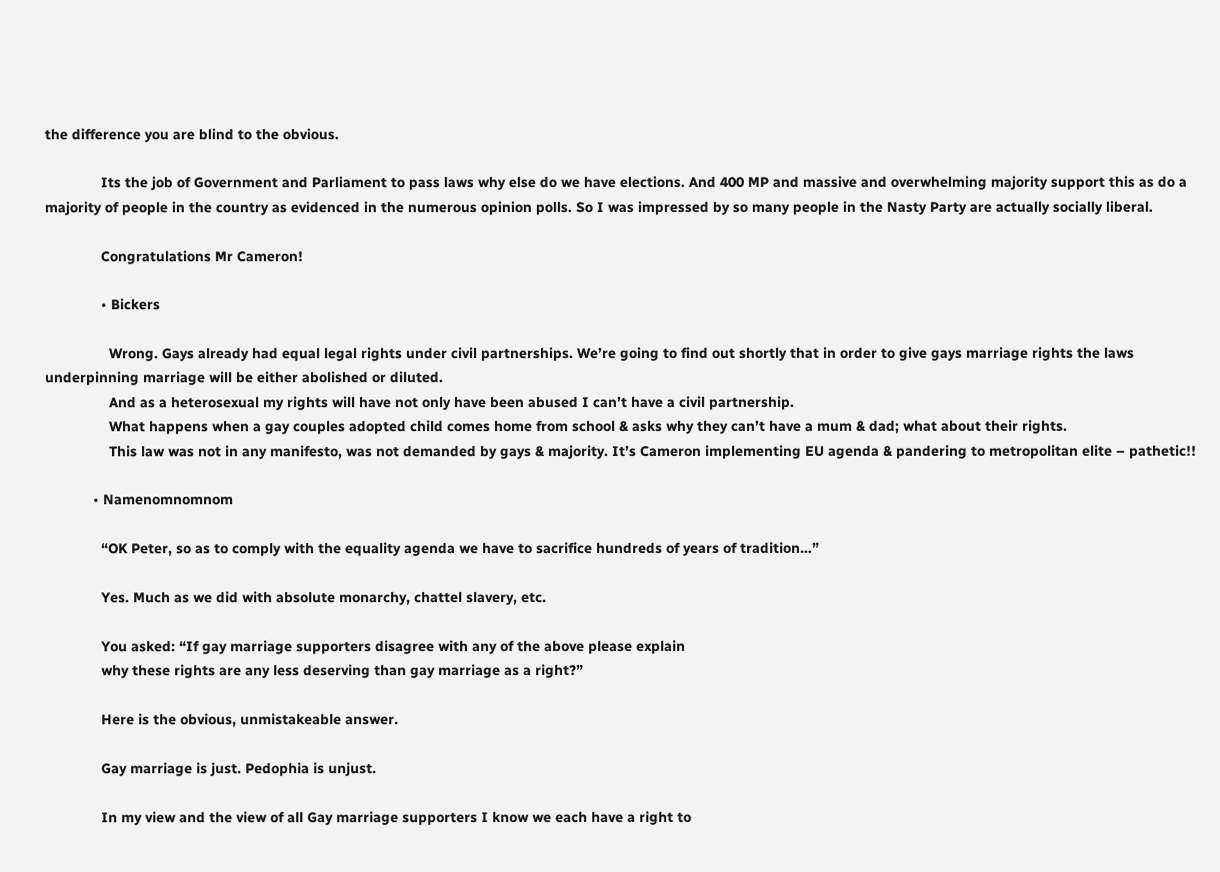the difference you are blind to the obvious.

              Its the job of Government and Parliament to pass laws why else do we have elections. And 400 MP and massive and overwhelming majority support this as do a majority of people in the country as evidenced in the numerous opinion polls. So I was impressed by so many people in the Nasty Party are actually socially liberal.

              Congratulations Mr Cameron!

              • Bickers

                Wrong. Gays already had equal legal rights under civil partnerships. We’re going to find out shortly that in order to give gays marriage rights the laws underpinning marriage will be either abolished or diluted.
                And as a heterosexual my rights will have not only have been abused I can’t have a civil partnership.
                What happens when a gay couples adopted child comes home from school & asks why they can’t have a mum & dad; what about their rights.
                This law was not in any manifesto, was not demanded by gays & majority. It’s Cameron implementing EU agenda & pandering to metropolitan elite – pathetic!!

            • Namenomnomnom

              “OK Peter, so as to comply with the equality agenda we have to sacrifice hundreds of years of tradition…”

              Yes. Much as we did with absolute monarchy, chattel slavery, etc.

              You asked: “If gay marriage supporters disagree with any of the above please explain
              why these rights are any less deserving than gay marriage as a right?”

              Here is the obvious, unmistakeable answer.

              Gay marriage is just. Pedophia is unjust.

              In my view and the view of all Gay marriage supporters I know we each have a right to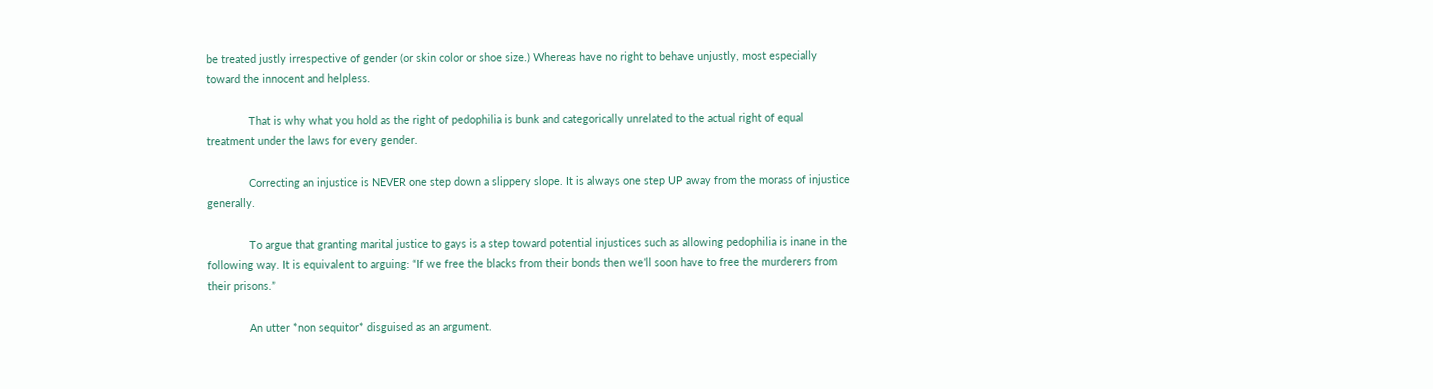be treated justly irrespective of gender (or skin color or shoe size.) Whereas have no right to behave unjustly, most especially toward the innocent and helpless.

              That is why what you hold as the right of pedophilia is bunk and categorically unrelated to the actual right of equal treatment under the laws for every gender.

              Correcting an injustice is NEVER one step down a slippery slope. It is always one step UP away from the morass of injustice generally.

              To argue that granting marital justice to gays is a step toward potential injustices such as allowing pedophilia is inane in the following way. It is equivalent to arguing: “If we free the blacks from their bonds then we’ll soon have to free the murderers from their prisons.”

              An utter *non sequitor* disguised as an argument.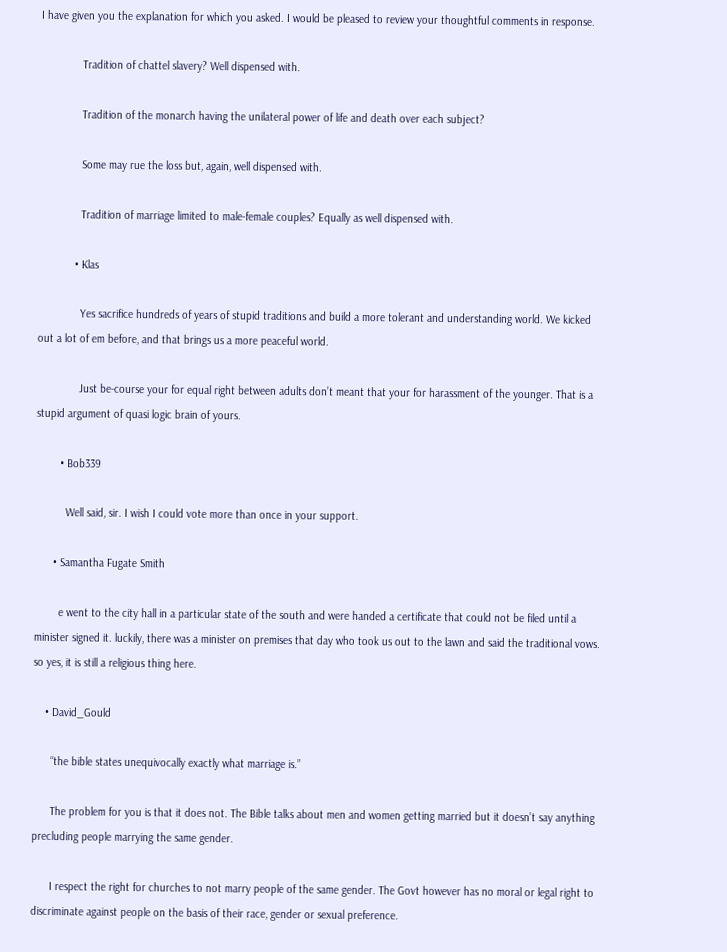I have given you the explanation for which you asked. I would be pleased to review your thoughtful comments in response.

              Tradition of chattel slavery? Well dispensed with.

              Tradition of the monarch having the unilateral power of life and death over each subject?

              Some may rue the loss but, again, well dispensed with.

              Tradition of marriage limited to male-female couples? Equally as well dispensed with.

            • Klas

              Yes sacrifice hundreds of years of stupid traditions and build a more tolerant and understanding world. We kicked out a lot of em before, and that brings us a more peaceful world.

              Just be-course your for equal right between adults don’t meant that your for harassment of the younger. That is a stupid argument of quasi logic brain of yours.

        • Bob339

          Well said, sir. I wish I could vote more than once in your support.

      • Samantha Fugate Smith

        e went to the city hall in a particular state of the south and were handed a certificate that could not be filed until a minister signed it. luckily, there was a minister on premises that day who took us out to the lawn and said the traditional vows. so yes, it is still a religious thing here.

    • David_Gould

      “the bible states unequivocally exactly what marriage is.”

      The problem for you is that it does not. The Bible talks about men and women getting married but it doesn’t say anything precluding people marrying the same gender.

      I respect the right for churches to not marry people of the same gender. The Govt however has no moral or legal right to discriminate against people on the basis of their race, gender or sexual preference.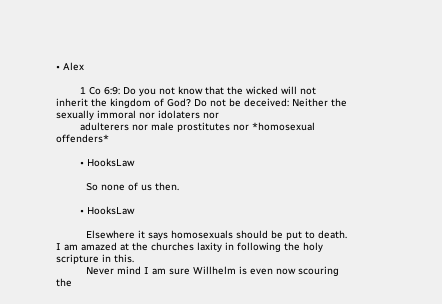• Alex

        1 Co 6:9: Do you not know that the wicked will not inherit the kingdom of God? Do not be deceived: Neither the sexually immoral nor idolaters nor
        adulterers nor male prostitutes nor *homosexual offenders*

        • HooksLaw

          So none of us then.

        • HooksLaw

          Elsewhere it says homosexuals should be put to death. I am amazed at the churches laxity in following the holy scripture in this.
          Never mind I am sure Willhelm is even now scouring the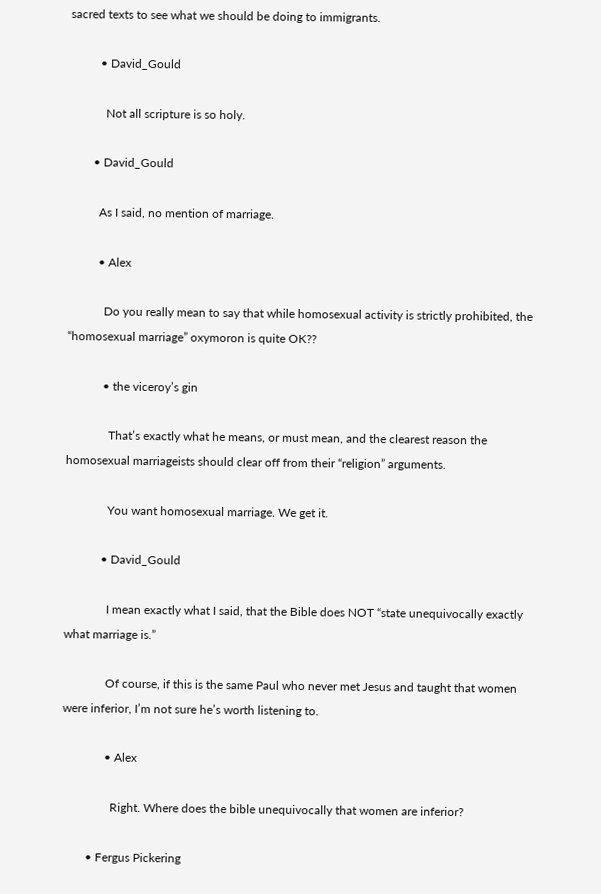sacred texts to see what we should be doing to immigrants.

          • David_Gould

            Not all scripture is so holy.

        • David_Gould

          As I said, no mention of marriage.

          • Alex

            Do you really mean to say that while homosexual activity is strictly prohibited, the “homosexual marriage” oxymoron is quite OK??

            • the viceroy’s gin

              That’s exactly what he means, or must mean, and the clearest reason the homosexual marriageists should clear off from their “religion” arguments.

              You want homosexual marriage. We get it.

            • David_Gould

              I mean exactly what I said, that the Bible does NOT “state unequivocally exactly what marriage is.”

              Of course, if this is the same Paul who never met Jesus and taught that women were inferior, I’m not sure he’s worth listening to.

              • Alex

                Right. Where does the bible unequivocally that women are inferior?

        • Fergus Pickering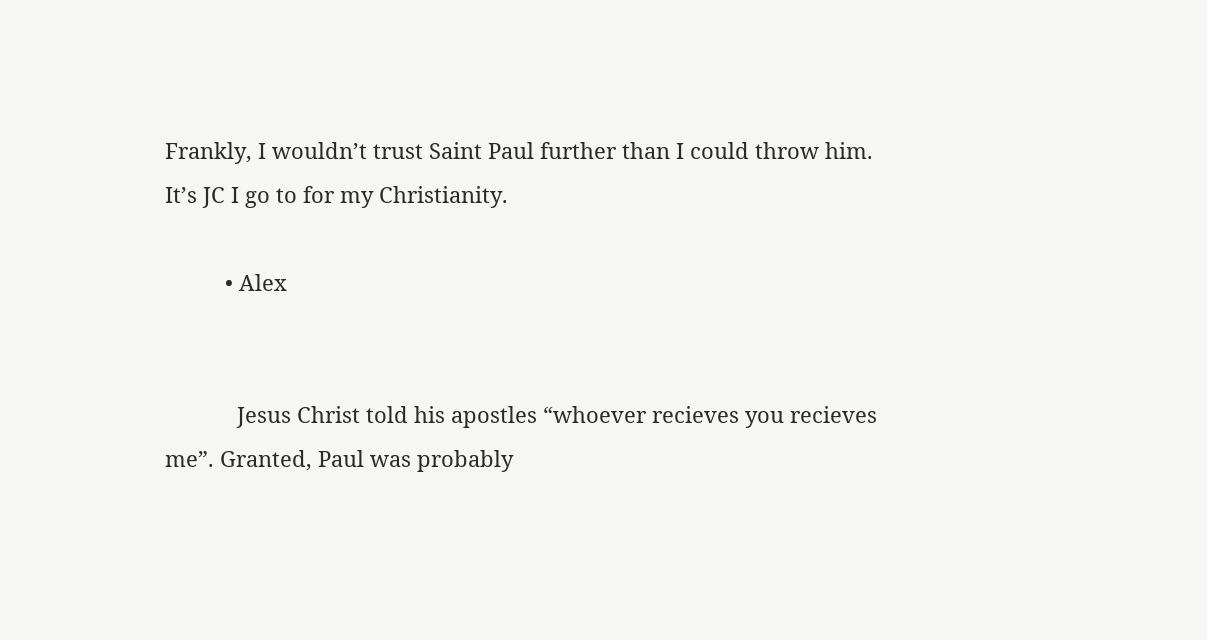Frankly, I wouldn’t trust Saint Paul further than I could throw him. It’s JC I go to for my Christianity.

          • Alex


            Jesus Christ told his apostles “whoever recieves you recieves me”. Granted, Paul was probably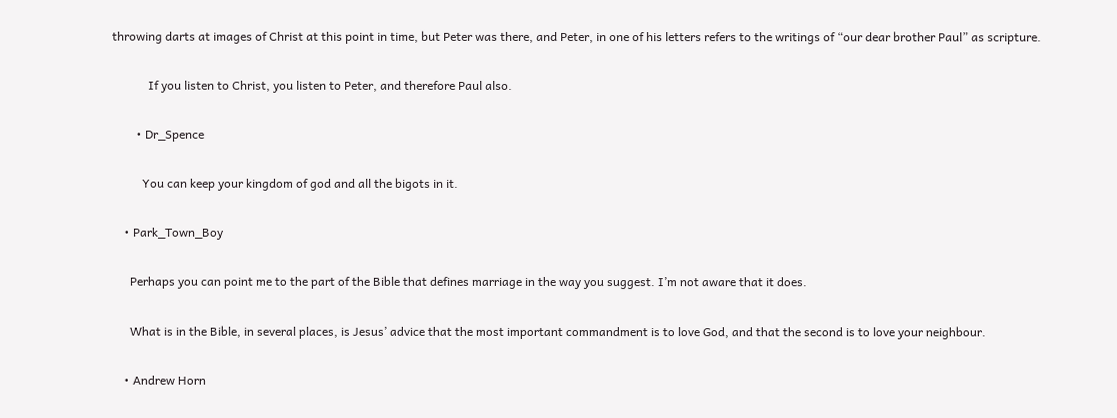throwing darts at images of Christ at this point in time, but Peter was there, and Peter, in one of his letters refers to the writings of “our dear brother Paul” as scripture.

            If you listen to Christ, you listen to Peter, and therefore Paul also.

        • Dr_Spence

          You can keep your kingdom of god and all the bigots in it.

    • Park_Town_Boy

      Perhaps you can point me to the part of the Bible that defines marriage in the way you suggest. I’m not aware that it does.

      What is in the Bible, in several places, is Jesus’ advice that the most important commandment is to love God, and that the second is to love your neighbour.

    • Andrew Horn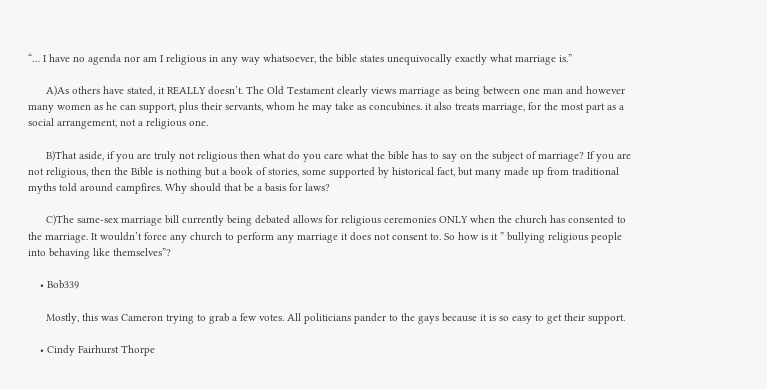“… I have no agenda nor am I religious in any way whatsoever, the bible states unequivocally exactly what marriage is.”

      A)As others have stated, it REALLY doesn’t. The Old Testament clearly views marriage as being between one man and however many women as he can support, plus their servants, whom he may take as concubines. it also treats marriage, for the most part as a social arrangement, not a religious one.

      B)That aside, if you are truly not religious then what do you care what the bible has to say on the subject of marriage? If you are not religious, then the Bible is nothing but a book of stories, some supported by historical fact, but many made up from traditional myths told around campfires. Why should that be a basis for laws?

      C)The same-sex marriage bill currently being debated allows for religious ceremonies ONLY when the church has consented to the marriage. It wouldn’t force any church to perform any marriage it does not consent to. So how is it ” bullying religious people into behaving like themselves”?

    • Bob339

      Mostly, this was Cameron trying to grab a few votes. All politicians pander to the gays because it is so easy to get their support.

    • Cindy Fairhurst Thorpe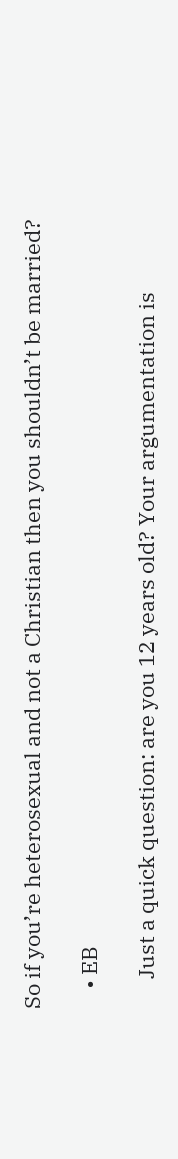So if you’re heterosexual and not a Christian then you shouldn’t be married?

    • EB

      Just a quick question: are you 12 years old? Your argumentation is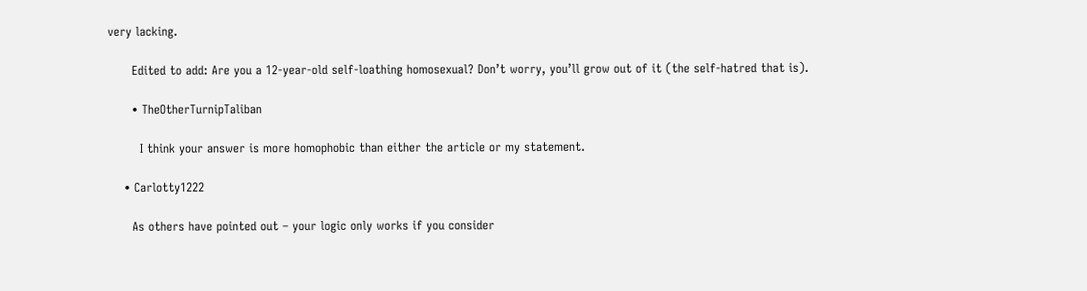very lacking.

      Edited to add: Are you a 12-year-old self-loathing homosexual? Don’t worry, you’ll grow out of it (the self-hatred that is).

      • TheOtherTurnipTaliban

        I think your answer is more homophobic than either the article or my statement.

    • Carlotty1222

      As others have pointed out – your logic only works if you consider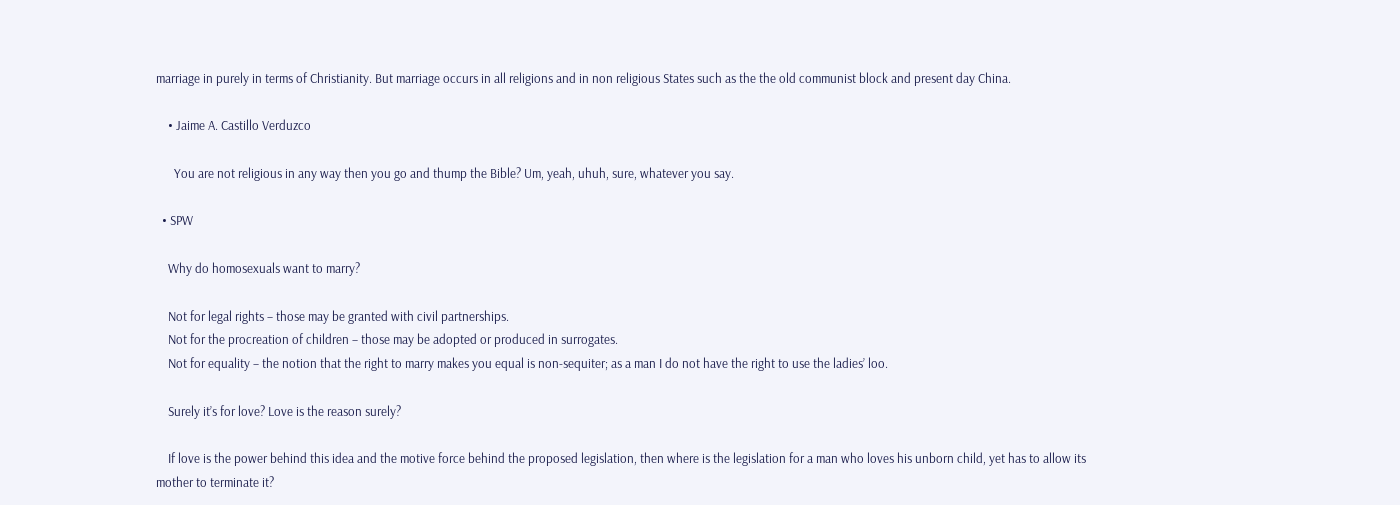marriage in purely in terms of Christianity. But marriage occurs in all religions and in non religious States such as the the old communist block and present day China.

    • Jaime A. Castillo Verduzco

      You are not religious in any way then you go and thump the Bible? Um, yeah, uhuh, sure, whatever you say.

  • SPW

    Why do homosexuals want to marry?

    Not for legal rights – those may be granted with civil partnerships.
    Not for the procreation of children – those may be adopted or produced in surrogates.
    Not for equality – the notion that the right to marry makes you equal is non-sequiter; as a man I do not have the right to use the ladies’ loo.

    Surely it’s for love? Love is the reason surely?

    If love is the power behind this idea and the motive force behind the proposed legislation, then where is the legislation for a man who loves his unborn child, yet has to allow its mother to terminate it?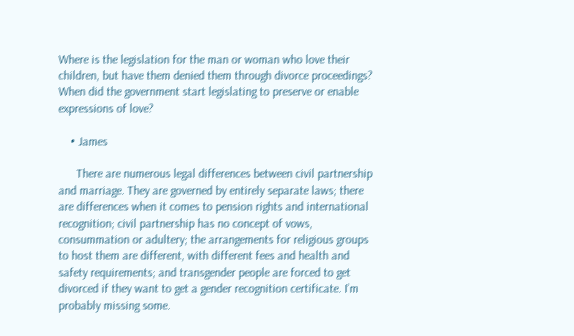Where is the legislation for the man or woman who love their children, but have them denied them through divorce proceedings? When did the government start legislating to preserve or enable expressions of love?

    • James

      There are numerous legal differences between civil partnership and marriage. They are governed by entirely separate laws; there are differences when it comes to pension rights and international recognition; civil partnership has no concept of vows, consummation or adultery; the arrangements for religious groups to host them are different, with different fees and health and safety requirements; and transgender people are forced to get divorced if they want to get a gender recognition certificate. I’m probably missing some.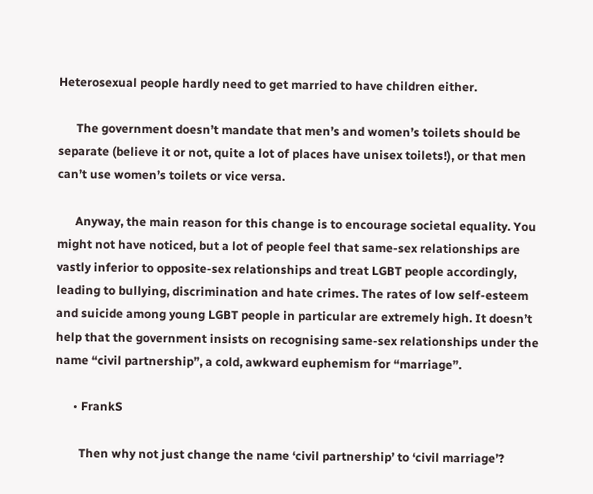Heterosexual people hardly need to get married to have children either.

      The government doesn’t mandate that men’s and women’s toilets should be separate (believe it or not, quite a lot of places have unisex toilets!), or that men can’t use women’s toilets or vice versa.

      Anyway, the main reason for this change is to encourage societal equality. You might not have noticed, but a lot of people feel that same-sex relationships are vastly inferior to opposite-sex relationships and treat LGBT people accordingly, leading to bullying, discrimination and hate crimes. The rates of low self-esteem and suicide among young LGBT people in particular are extremely high. It doesn’t help that the government insists on recognising same-sex relationships under the name “civil partnership”, a cold, awkward euphemism for “marriage”.

      • FrankS

        Then why not just change the name ‘civil partnership’ to ‘civil marriage’?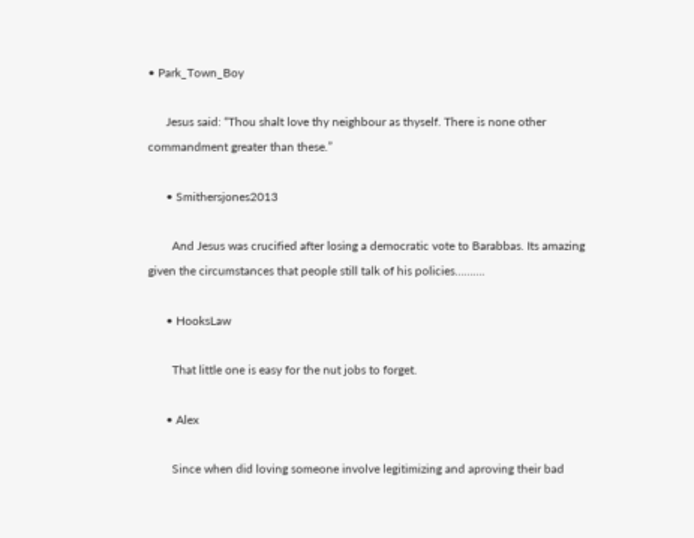• Park_Town_Boy

      Jesus said: “Thou shalt love thy neighbour as thyself. There is none other commandment greater than these.”

      • Smithersjones2013

        And Jesus was crucified after losing a democratic vote to Barabbas. Its amazing given the circumstances that people still talk of his policies……….

      • HooksLaw

        That little one is easy for the nut jobs to forget.

      • Alex

        Since when did loving someone involve legitimizing and aproving their bad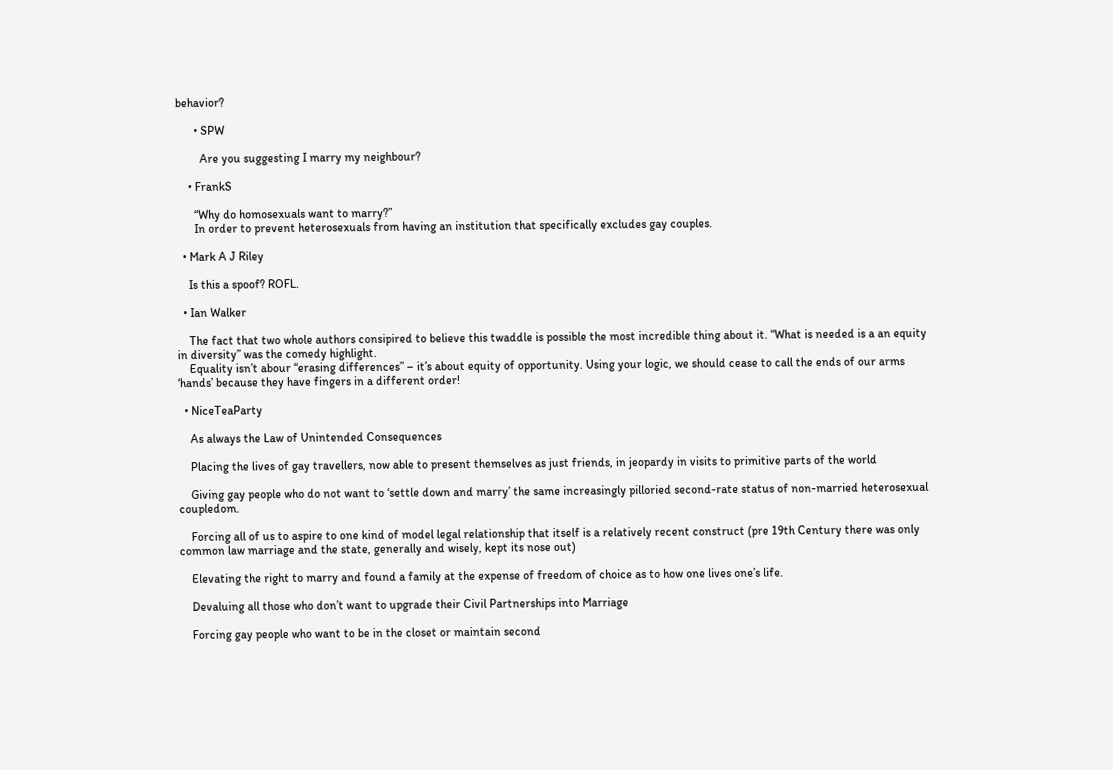behavior?

      • SPW

        Are you suggesting I marry my neighbour?

    • FrankS

      “Why do homosexuals want to marry?”
      In order to prevent heterosexuals from having an institution that specifically excludes gay couples.

  • Mark A J Riley

    Is this a spoof? ROFL.

  • Ian Walker

    The fact that two whole authors consipired to believe this twaddle is possible the most incredible thing about it. “What is needed is a an equity in diversity” was the comedy highlight.
    Equality isn’t abour “erasing differences” – it’s about equity of opportunity. Using your logic, we should cease to call the ends of our arms ‘hands’ because they have fingers in a different order!

  • NiceTeaParty

    As always the Law of Unintended Consequences

    Placing the lives of gay travellers, now able to present themselves as just friends, in jeopardy in visits to primitive parts of the world

    Giving gay people who do not want to ‘settle down and marry’ the same increasingly pilloried second-rate status of non-married heterosexual coupledom.

    Forcing all of us to aspire to one kind of model legal relationship that itself is a relatively recent construct (pre 19th Century there was only common law marriage and the state, generally and wisely, kept its nose out)

    Elevating the right to marry and found a family at the expense of freedom of choice as to how one lives one’s life.

    Devaluing all those who don’t want to upgrade their Civil Partnerships into Marriage

    Forcing gay people who want to be in the closet or maintain second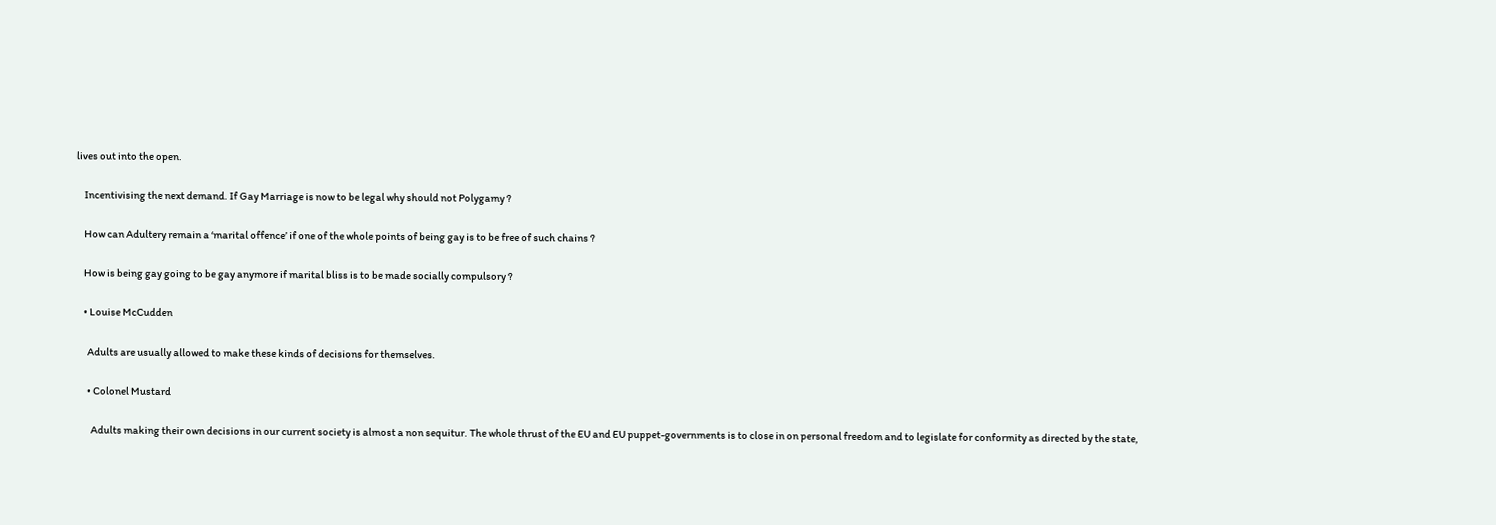lives out into the open.

    Incentivising the next demand. If Gay Marriage is now to be legal why should not Polygamy ?

    How can Adultery remain a ‘marital offence’ if one of the whole points of being gay is to be free of such chains ?

    How is being gay going to be gay anymore if marital bliss is to be made socially compulsory ?

    • Louise McCudden

      Adults are usually allowed to make these kinds of decisions for themselves.

      • Colonel Mustard

        Adults making their own decisions in our current society is almost a non sequitur. The whole thrust of the EU and EU puppet-governments is to close in on personal freedom and to legislate for conformity as directed by the state,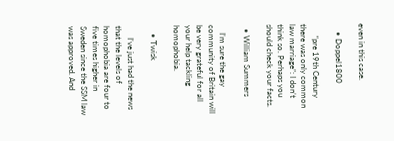even in this case.

    • Doppel1800

      “pre 19th Century there was only common law marriage”: I don’t think so. Perhaps you should check your facts.

  • William Summers

    I’m sure the gay community of Britain will be very grateful for all your help tackling homophobia.

    • Twisk

      I’ve just had the news that the levels of homophobia are four to five times higher in Sweden since the SSM law was approved. And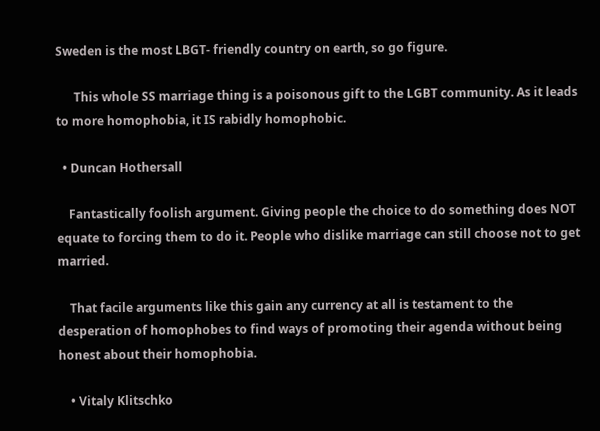Sweden is the most LBGT- friendly country on earth, so go figure.

      This whole SS marriage thing is a poisonous gift to the LGBT community. As it leads to more homophobia, it IS rabidly homophobic.

  • Duncan Hothersall

    Fantastically foolish argument. Giving people the choice to do something does NOT equate to forcing them to do it. People who dislike marriage can still choose not to get married.

    That facile arguments like this gain any currency at all is testament to the desperation of homophobes to find ways of promoting their agenda without being honest about their homophobia.

    • Vitaly Klitschko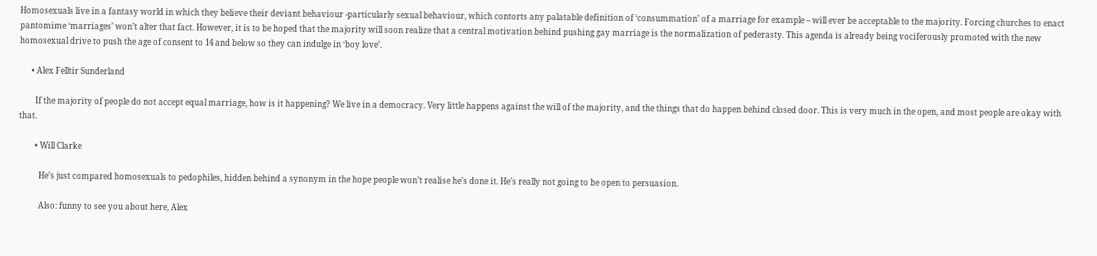Homosexuals live in a fantasy world in which they believe their deviant behaviour -particularly sexual behaviour, which contorts any palatable definition of ‘consummation’ of a marriage for example – will ever be acceptable to the majority. Forcing churches to enact pantomime ‘marriages’ won’t alter that fact. However, it is to be hoped that the majority will soon realize that a central motivation behind pushing gay marriage is the normalization of pederasty. This agenda is already being vociferously promoted with the new homosexual drive to push the age of consent to 14 and below so they can indulge in ‘boy love’.

      • Alex Felltir Sunderland

        If the majority of people do not accept equal marriage, how is it happening? We live in a democracy. Very little happens against the will of the majority, and the things that do happen behind closed door. This is very much in the open, and most people are okay with that.

        • Will Clarke

          He’s just compared homosexuals to pedophiles, hidden behind a synonym in the hope people won’t realise he’s done it. He’s really not going to be open to persuasion.

          Also: funny to see you about here, Alex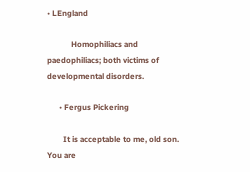• LEngland

            Homophiliacs and paedophiliacs; both victims of developmental disorders.

      • Fergus Pickering

        It is acceptable to me, old son. You are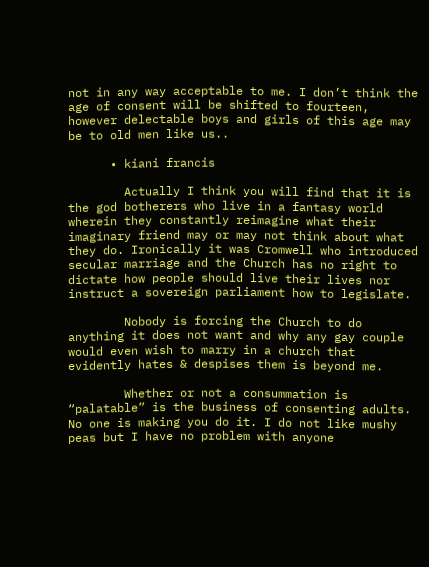not in any way acceptable to me. I don’t think the age of consent will be shifted to fourteen, however delectable boys and girls of this age may be to old men like us..

      • kiani francis

        Actually I think you will find that it is the god botherers who live in a fantasy world wherein they constantly reimagine what their imaginary friend may or may not think about what they do. Ironically it was Cromwell who introduced secular marriage and the Church has no right to dictate how people should live their lives nor instruct a sovereign parliament how to legislate.

        Nobody is forcing the Church to do anything it does not want and why any gay couple would even wish to marry in a church that evidently hates & despises them is beyond me.

        Whether or not a consummation is “palatable” is the business of consenting adults. No one is making you do it. I do not like mushy peas but I have no problem with anyone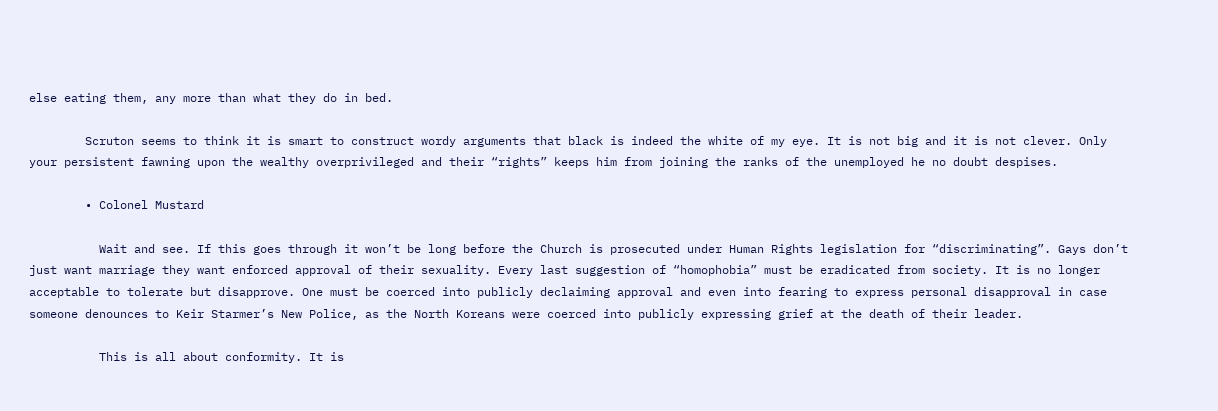else eating them, any more than what they do in bed.

        Scruton seems to think it is smart to construct wordy arguments that black is indeed the white of my eye. It is not big and it is not clever. Only your persistent fawning upon the wealthy overprivileged and their “rights” keeps him from joining the ranks of the unemployed he no doubt despises.

        • Colonel Mustard

          Wait and see. If this goes through it won’t be long before the Church is prosecuted under Human Rights legislation for “discriminating”. Gays don’t just want marriage they want enforced approval of their sexuality. Every last suggestion of “homophobia” must be eradicated from society. It is no longer acceptable to tolerate but disapprove. One must be coerced into publicly declaiming approval and even into fearing to express personal disapproval in case someone denounces to Keir Starmer’s New Police, as the North Koreans were coerced into publicly expressing grief at the death of their leader.

          This is all about conformity. It is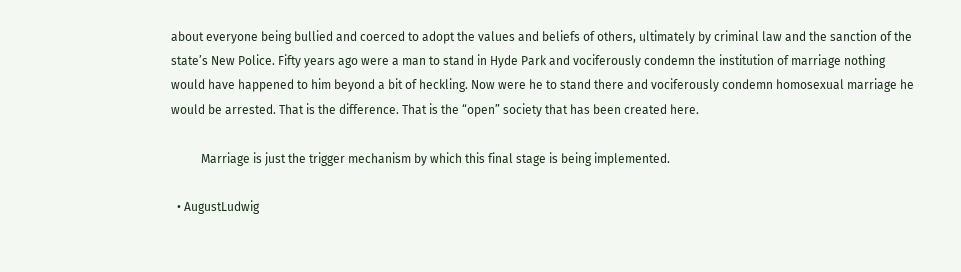about everyone being bullied and coerced to adopt the values and beliefs of others, ultimately by criminal law and the sanction of the state’s New Police. Fifty years ago were a man to stand in Hyde Park and vociferously condemn the institution of marriage nothing would have happened to him beyond a bit of heckling. Now were he to stand there and vociferously condemn homosexual marriage he would be arrested. That is the difference. That is the “open” society that has been created here.

          Marriage is just the trigger mechanism by which this final stage is being implemented.

  • AugustLudwig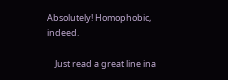Absolutely! Homophobic, indeed.

    Just read a great line ina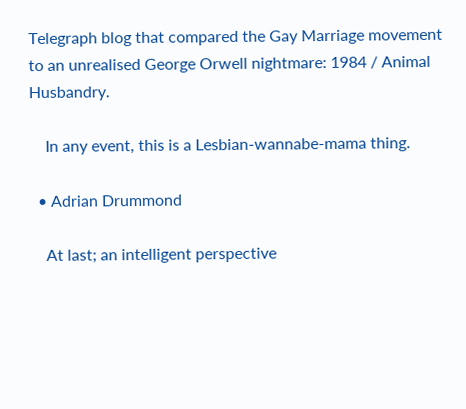Telegraph blog that compared the Gay Marriage movement to an unrealised George Orwell nightmare: 1984 / Animal Husbandry.

    In any event, this is a Lesbian-wannabe-mama thing.

  • Adrian Drummond

    At last; an intelligent perspective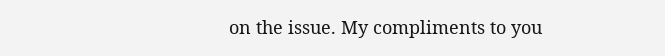on the issue. My compliments to you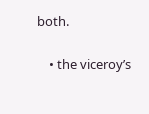both.

    • the viceroy’s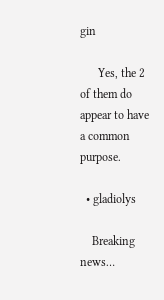gin

      Yes, the 2 of them do appear to have a common purpose.

  • gladiolys

    Breaking news…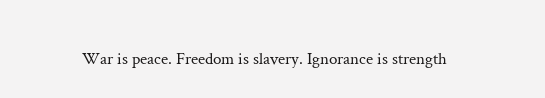War is peace. Freedom is slavery. Ignorance is strength